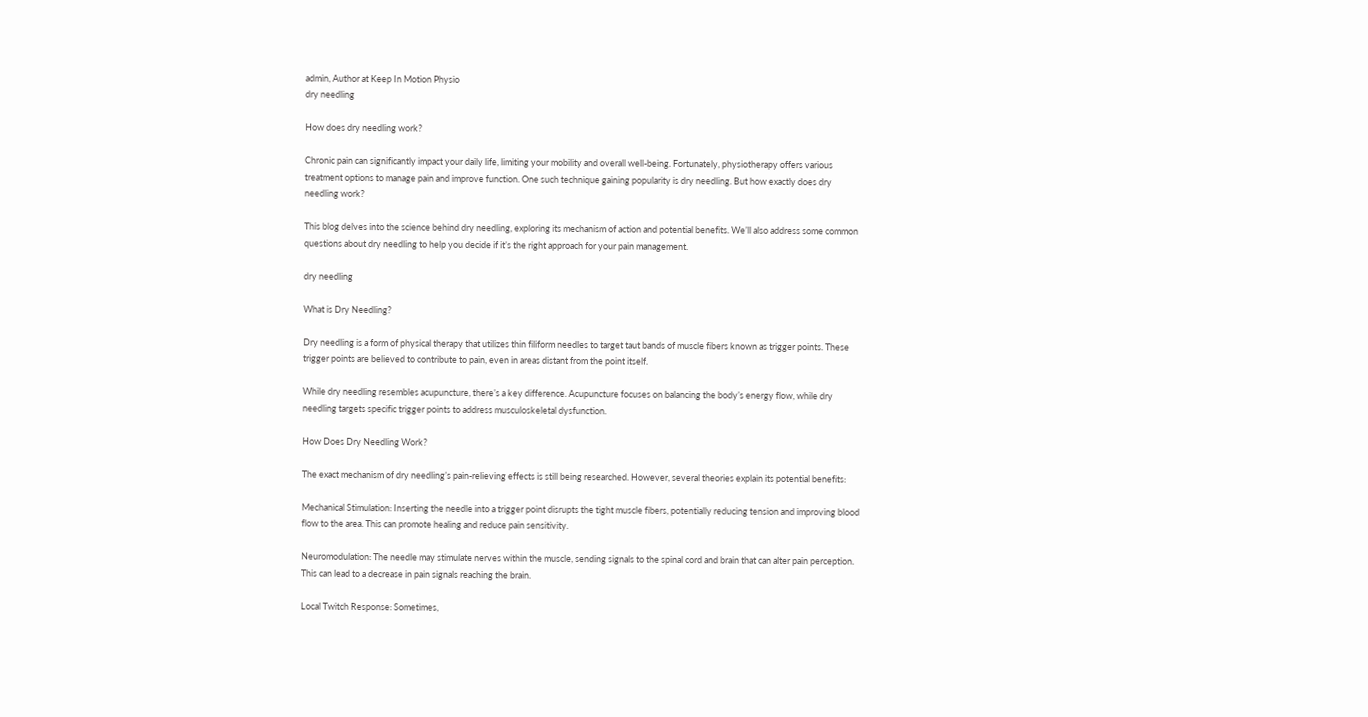admin, Author at Keep In Motion Physio
dry needling

How does dry needling work?

Chronic pain can significantly impact your daily life, limiting your mobility and overall well-being. Fortunately, physiotherapy offers various treatment options to manage pain and improve function. One such technique gaining popularity is dry needling. But how exactly does dry needling work?

This blog delves into the science behind dry needling, exploring its mechanism of action and potential benefits. We’ll also address some common questions about dry needling to help you decide if it’s the right approach for your pain management.

dry needling

What is Dry Needling?

Dry needling is a form of physical therapy that utilizes thin filiform needles to target taut bands of muscle fibers known as trigger points. These trigger points are believed to contribute to pain, even in areas distant from the point itself.

While dry needling resembles acupuncture, there’s a key difference. Acupuncture focuses on balancing the body’s energy flow, while dry needling targets specific trigger points to address musculoskeletal dysfunction.

How Does Dry Needling Work?

The exact mechanism of dry needling’s pain-relieving effects is still being researched. However, several theories explain its potential benefits:

Mechanical Stimulation: Inserting the needle into a trigger point disrupts the tight muscle fibers, potentially reducing tension and improving blood flow to the area. This can promote healing and reduce pain sensitivity.

Neuromodulation: The needle may stimulate nerves within the muscle, sending signals to the spinal cord and brain that can alter pain perception. This can lead to a decrease in pain signals reaching the brain.

Local Twitch Response: Sometimes,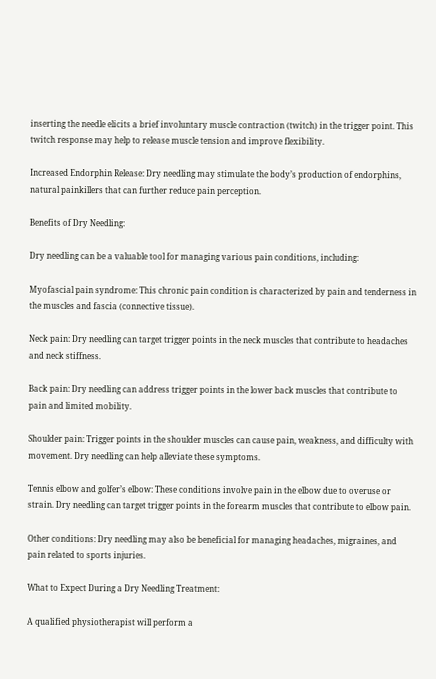inserting the needle elicits a brief involuntary muscle contraction (twitch) in the trigger point. This twitch response may help to release muscle tension and improve flexibility.

Increased Endorphin Release: Dry needling may stimulate the body’s production of endorphins, natural painkillers that can further reduce pain perception.

Benefits of Dry Needling:

Dry needling can be a valuable tool for managing various pain conditions, including:

Myofascial pain syndrome: This chronic pain condition is characterized by pain and tenderness in the muscles and fascia (connective tissue).

Neck pain: Dry needling can target trigger points in the neck muscles that contribute to headaches and neck stiffness.

Back pain: Dry needling can address trigger points in the lower back muscles that contribute to pain and limited mobility.

Shoulder pain: Trigger points in the shoulder muscles can cause pain, weakness, and difficulty with movement. Dry needling can help alleviate these symptoms.

Tennis elbow and golfer’s elbow: These conditions involve pain in the elbow due to overuse or strain. Dry needling can target trigger points in the forearm muscles that contribute to elbow pain.

Other conditions: Dry needling may also be beneficial for managing headaches, migraines, and pain related to sports injuries.

What to Expect During a Dry Needling Treatment:

A qualified physiotherapist will perform a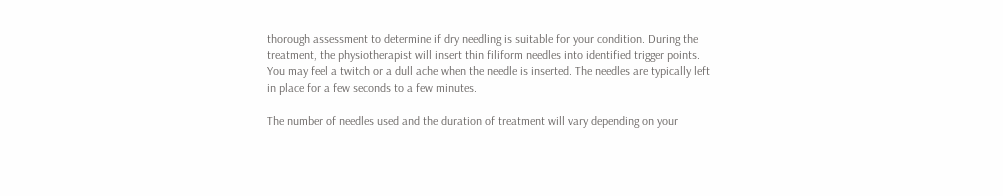thorough assessment to determine if dry needling is suitable for your condition. During the treatment, the physiotherapist will insert thin filiform needles into identified trigger points. You may feel a twitch or a dull ache when the needle is inserted. The needles are typically left in place for a few seconds to a few minutes.

The number of needles used and the duration of treatment will vary depending on your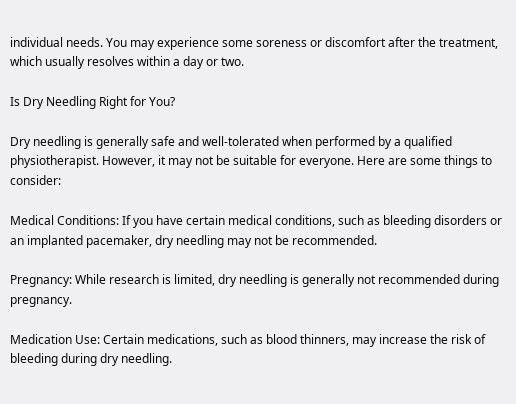individual needs. You may experience some soreness or discomfort after the treatment, which usually resolves within a day or two.

Is Dry Needling Right for You?

Dry needling is generally safe and well-tolerated when performed by a qualified physiotherapist. However, it may not be suitable for everyone. Here are some things to consider:

Medical Conditions: If you have certain medical conditions, such as bleeding disorders or an implanted pacemaker, dry needling may not be recommended.

Pregnancy: While research is limited, dry needling is generally not recommended during pregnancy.

Medication Use: Certain medications, such as blood thinners, may increase the risk of bleeding during dry needling.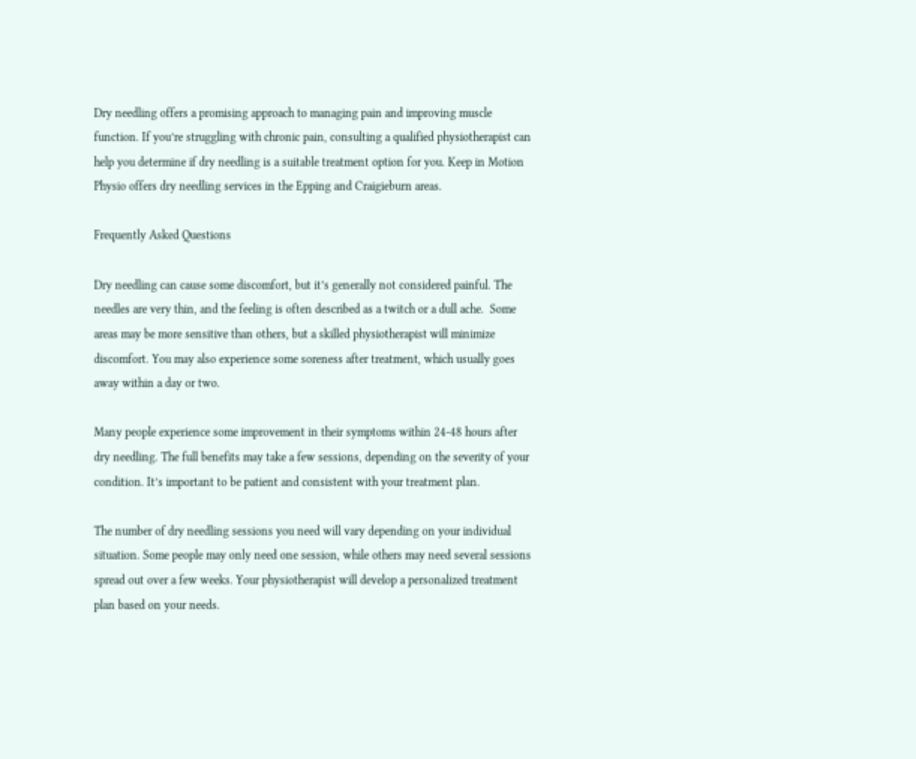Dry needling offers a promising approach to managing pain and improving muscle function. If you’re struggling with chronic pain, consulting a qualified physiotherapist can help you determine if dry needling is a suitable treatment option for you. Keep in Motion Physio offers dry needling services in the Epping and Craigieburn areas.

Frequently Asked Questions

Dry needling can cause some discomfort, but it’s generally not considered painful. The needles are very thin, and the feeling is often described as a twitch or a dull ache.  Some areas may be more sensitive than others, but a skilled physiotherapist will minimize discomfort. You may also experience some soreness after treatment, which usually goes away within a day or two.

Many people experience some improvement in their symptoms within 24-48 hours after dry needling. The full benefits may take a few sessions, depending on the severity of your condition. It’s important to be patient and consistent with your treatment plan.

The number of dry needling sessions you need will vary depending on your individual situation. Some people may only need one session, while others may need several sessions spread out over a few weeks. Your physiotherapist will develop a personalized treatment plan based on your needs.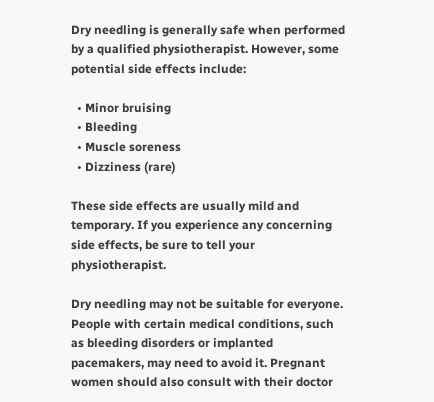Dry needling is generally safe when performed by a qualified physiotherapist. However, some potential side effects include:

  • Minor bruising
  • Bleeding
  • Muscle soreness
  • Dizziness (rare)

These side effects are usually mild and temporary. If you experience any concerning side effects, be sure to tell your physiotherapist.

Dry needling may not be suitable for everyone. People with certain medical conditions, such as bleeding disorders or implanted pacemakers, may need to avoid it. Pregnant women should also consult with their doctor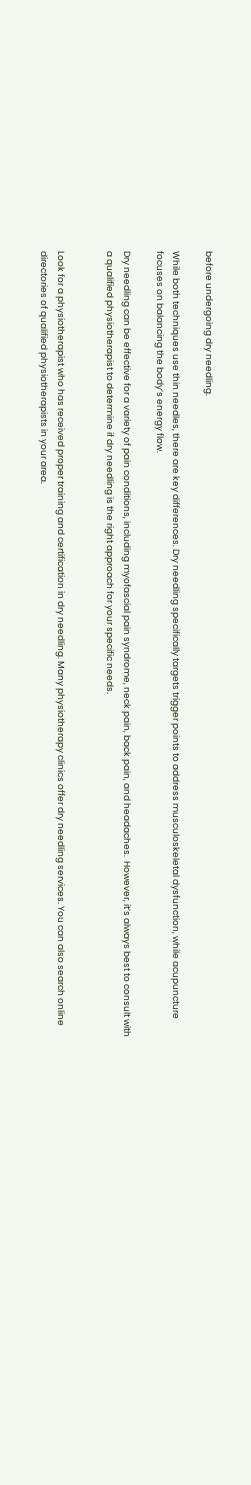before undergoing dry needling.

While both techniques use thin needles, there are key differences. Dry needling specifically targets trigger points to address musculoskeletal dysfunction, while acupuncture focuses on balancing the body’s energy flow.

Dry needling can be effective for a variety of pain conditions, including myofascial pain syndrome, neck pain, back pain, and headaches.  However, it’s always best to consult with a qualified physiotherapist to determine if dry needling is the right approach for your specific needs.


Look for a physiotherapist who has received proper training and certification in dry needling. Many physiotherapy clinics offer dry needling services. You can also search online directories of qualified physiotherapists in your area.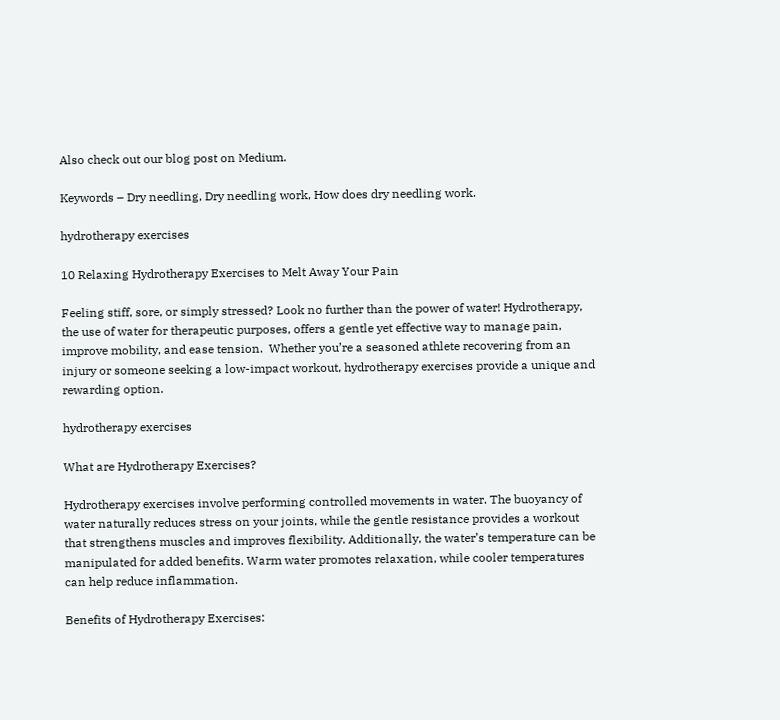Also check out our blog post on Medium.

Keywords – Dry needling, Dry needling work, How does dry needling work.

hydrotherapy exercises

10 Relaxing Hydrotherapy Exercises to Melt Away Your Pain

Feeling stiff, sore, or simply stressed? Look no further than the power of water! Hydrotherapy, the use of water for therapeutic purposes, offers a gentle yet effective way to manage pain, improve mobility, and ease tension.  Whether you’re a seasoned athlete recovering from an injury or someone seeking a low-impact workout, hydrotherapy exercises provide a unique and rewarding option.

hydrotherapy exercises

What are Hydrotherapy Exercises?

Hydrotherapy exercises involve performing controlled movements in water. The buoyancy of water naturally reduces stress on your joints, while the gentle resistance provides a workout that strengthens muscles and improves flexibility. Additionally, the water’s temperature can be manipulated for added benefits. Warm water promotes relaxation, while cooler temperatures can help reduce inflammation.

Benefits of Hydrotherapy Exercises: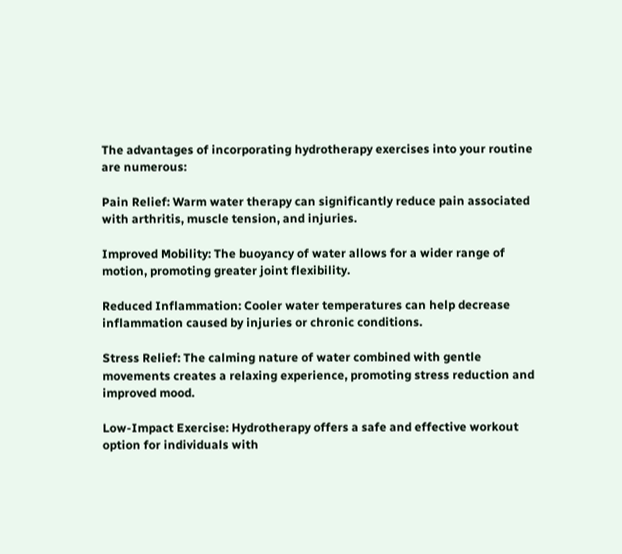The advantages of incorporating hydrotherapy exercises into your routine are numerous:

Pain Relief: Warm water therapy can significantly reduce pain associated with arthritis, muscle tension, and injuries.

Improved Mobility: The buoyancy of water allows for a wider range of motion, promoting greater joint flexibility.

Reduced Inflammation: Cooler water temperatures can help decrease inflammation caused by injuries or chronic conditions.

Stress Relief: The calming nature of water combined with gentle movements creates a relaxing experience, promoting stress reduction and improved mood.

Low-Impact Exercise: Hydrotherapy offers a safe and effective workout option for individuals with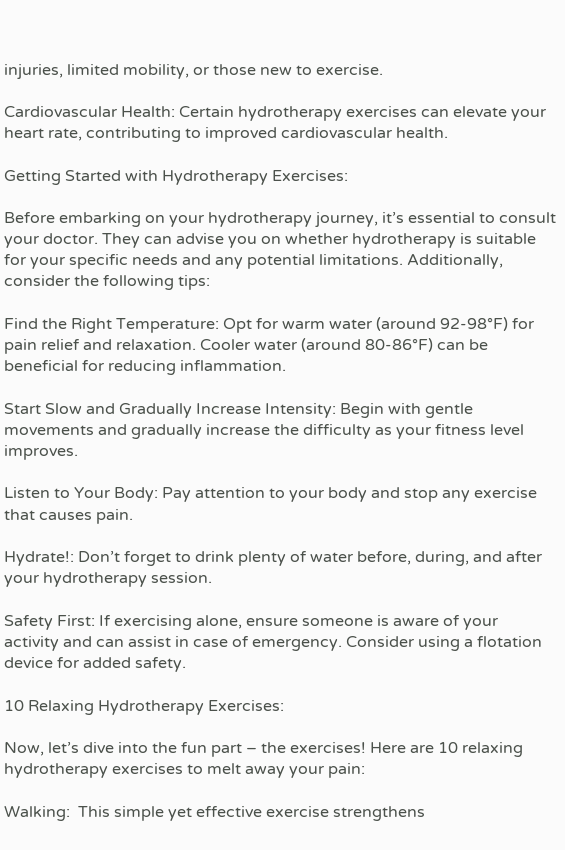injuries, limited mobility, or those new to exercise.

Cardiovascular Health: Certain hydrotherapy exercises can elevate your heart rate, contributing to improved cardiovascular health.

Getting Started with Hydrotherapy Exercises:

Before embarking on your hydrotherapy journey, it’s essential to consult your doctor. They can advise you on whether hydrotherapy is suitable for your specific needs and any potential limitations. Additionally, consider the following tips:

Find the Right Temperature: Opt for warm water (around 92-98°F) for pain relief and relaxation. Cooler water (around 80-86°F) can be beneficial for reducing inflammation.

Start Slow and Gradually Increase Intensity: Begin with gentle movements and gradually increase the difficulty as your fitness level improves.

Listen to Your Body: Pay attention to your body and stop any exercise that causes pain.

Hydrate!: Don’t forget to drink plenty of water before, during, and after your hydrotherapy session.

Safety First: If exercising alone, ensure someone is aware of your activity and can assist in case of emergency. Consider using a flotation device for added safety.

10 Relaxing Hydrotherapy Exercises:

Now, let’s dive into the fun part – the exercises! Here are 10 relaxing hydrotherapy exercises to melt away your pain:

Walking:  This simple yet effective exercise strengthens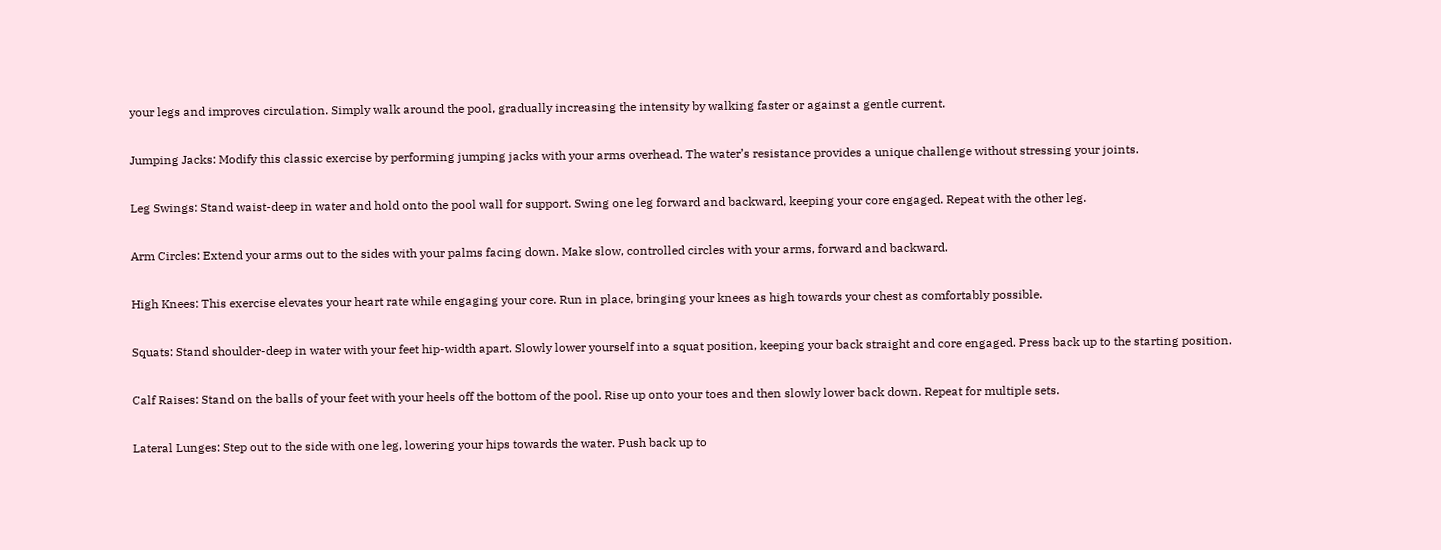your legs and improves circulation. Simply walk around the pool, gradually increasing the intensity by walking faster or against a gentle current.

Jumping Jacks: Modify this classic exercise by performing jumping jacks with your arms overhead. The water’s resistance provides a unique challenge without stressing your joints.

Leg Swings: Stand waist-deep in water and hold onto the pool wall for support. Swing one leg forward and backward, keeping your core engaged. Repeat with the other leg.

Arm Circles: Extend your arms out to the sides with your palms facing down. Make slow, controlled circles with your arms, forward and backward.

High Knees: This exercise elevates your heart rate while engaging your core. Run in place, bringing your knees as high towards your chest as comfortably possible.

Squats: Stand shoulder-deep in water with your feet hip-width apart. Slowly lower yourself into a squat position, keeping your back straight and core engaged. Press back up to the starting position.

Calf Raises: Stand on the balls of your feet with your heels off the bottom of the pool. Rise up onto your toes and then slowly lower back down. Repeat for multiple sets.

Lateral Lunges: Step out to the side with one leg, lowering your hips towards the water. Push back up to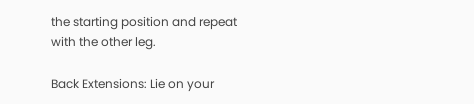the starting position and repeat with the other leg.

Back Extensions: Lie on your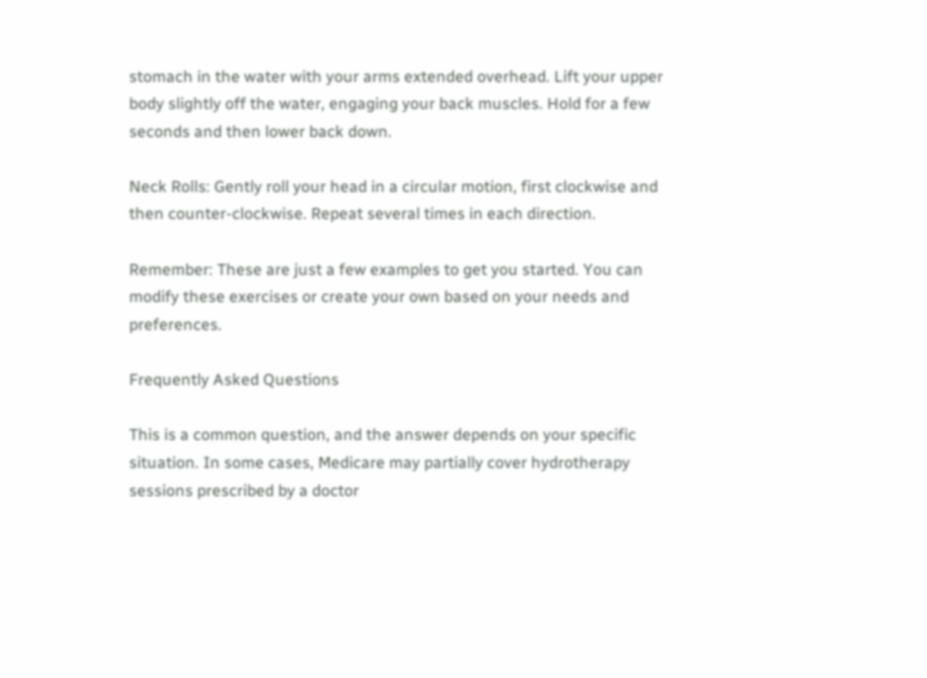stomach in the water with your arms extended overhead. Lift your upper body slightly off the water, engaging your back muscles. Hold for a few seconds and then lower back down.

Neck Rolls: Gently roll your head in a circular motion, first clockwise and then counter-clockwise. Repeat several times in each direction.

Remember: These are just a few examples to get you started. You can modify these exercises or create your own based on your needs and preferences.

Frequently Asked Questions

This is a common question, and the answer depends on your specific situation. In some cases, Medicare may partially cover hydrotherapy sessions prescribed by a doctor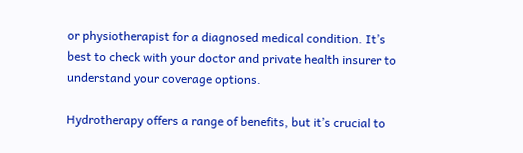or physiotherapist for a diagnosed medical condition. It’s best to check with your doctor and private health insurer to understand your coverage options.

Hydrotherapy offers a range of benefits, but it’s crucial to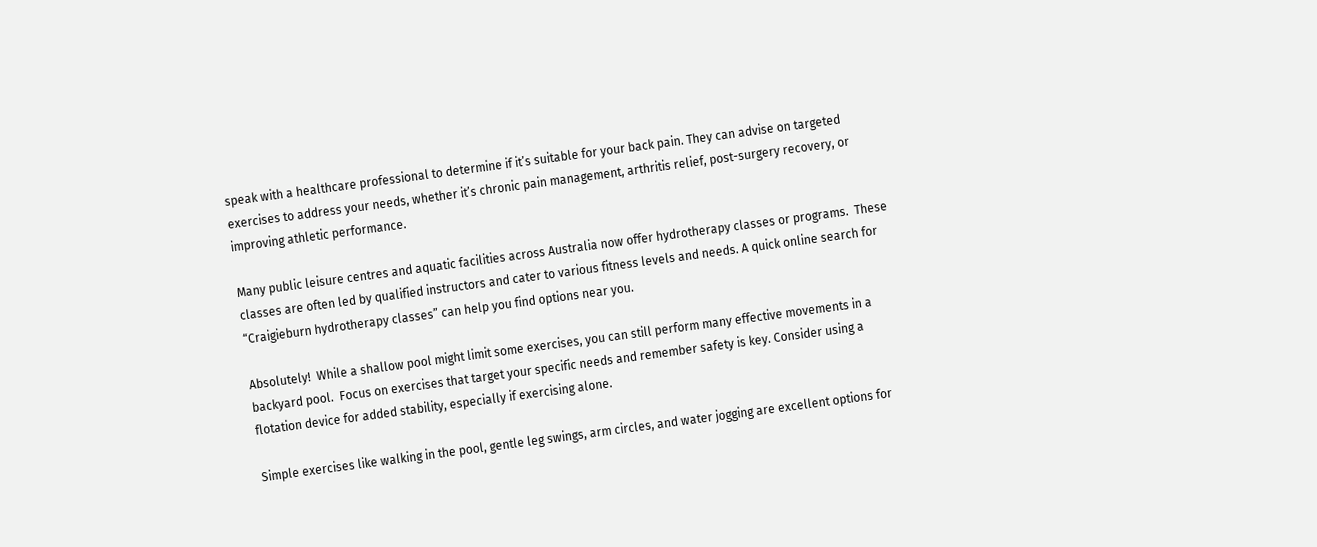speak with a healthcare professional to determine if it’s suitable for your back pain. They can advise on targeted exercises to address your needs, whether it’s chronic pain management, arthritis relief, post-surgery recovery, or improving athletic performance.

Many public leisure centres and aquatic facilities across Australia now offer hydrotherapy classes or programs.  These classes are often led by qualified instructors and cater to various fitness levels and needs. A quick online search for “Craigieburn hydrotherapy classes” can help you find options near you.

Absolutely!  While a shallow pool might limit some exercises, you can still perform many effective movements in a backyard pool.  Focus on exercises that target your specific needs and remember safety is key. Consider using a flotation device for added stability, especially if exercising alone.

Simple exercises like walking in the pool, gentle leg swings, arm circles, and water jogging are excellent options for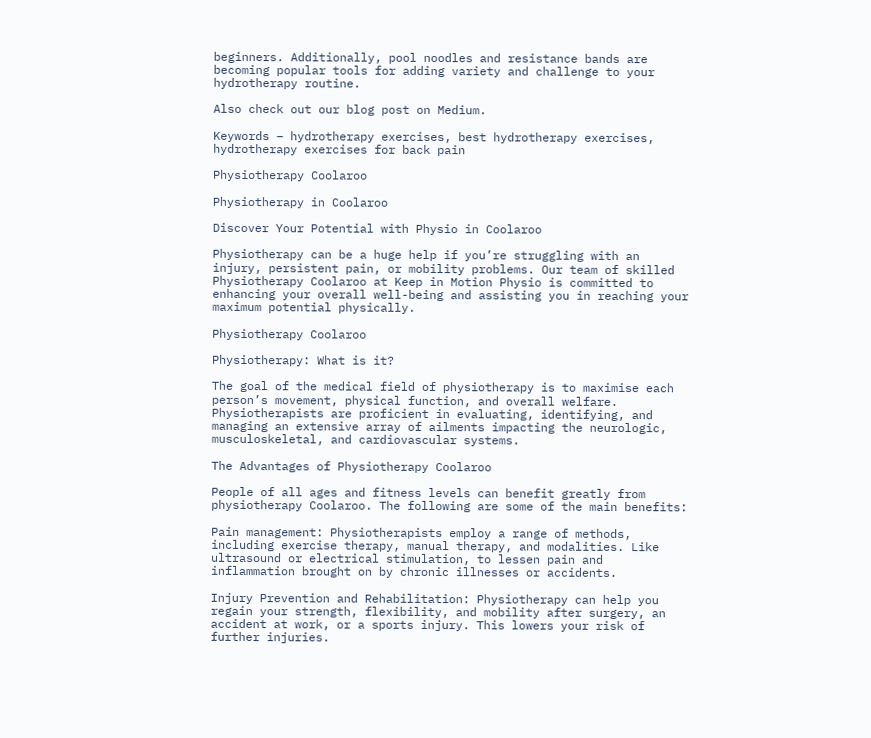beginners. Additionally, pool noodles and resistance bands are becoming popular tools for adding variety and challenge to your hydrotherapy routine.

Also check out our blog post on Medium.

Keywords – hydrotherapy exercises, best hydrotherapy exercises, hydrotherapy exercises for back pain

Physiotherapy Coolaroo

Physiotherapy in Coolaroo

Discover Your Potential with Physio in Coolaroo

Physiotherapy can be a huge help if you’re struggling with an injury, persistent pain, or mobility problems. Our team of skilled Physiotherapy Coolaroo at Keep in Motion Physio is committed to enhancing your overall well-being and assisting you in reaching your maximum potential physically.

Physiotherapy Coolaroo

Physiotherapy: What is it?

The goal of the medical field of physiotherapy is to maximise each person’s movement, physical function, and overall welfare. Physiotherapists are proficient in evaluating, identifying, and managing an extensive array of ailments impacting the neurologic, musculoskeletal, and cardiovascular systems.

The Advantages of Physiotherapy Coolaroo

People of all ages and fitness levels can benefit greatly from physiotherapy Coolaroo. The following are some of the main benefits:

Pain management: Physiotherapists employ a range of methods, including exercise therapy, manual therapy, and modalities. Like ultrasound or electrical stimulation, to lessen pain and inflammation brought on by chronic illnesses or accidents.

Injury Prevention and Rehabilitation: Physiotherapy can help you regain your strength, flexibility, and mobility after surgery, an accident at work, or a sports injury. This lowers your risk of further injuries.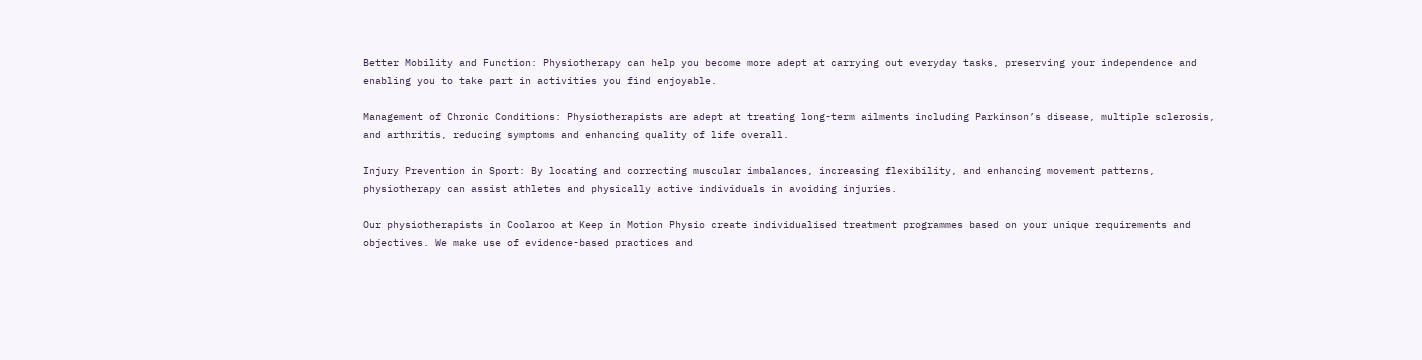Better Mobility and Function: Physiotherapy can help you become more adept at carrying out everyday tasks, preserving your independence and enabling you to take part in activities you find enjoyable.

Management of Chronic Conditions: Physiotherapists are adept at treating long-term ailments including Parkinson’s disease, multiple sclerosis, and arthritis, reducing symptoms and enhancing quality of life overall.

Injury Prevention in Sport: By locating and correcting muscular imbalances, increasing flexibility, and enhancing movement patterns, physiotherapy can assist athletes and physically active individuals in avoiding injuries.

Our physiotherapists in Coolaroo at Keep in Motion Physio create individualised treatment programmes based on your unique requirements and objectives. We make use of evidence-based practices and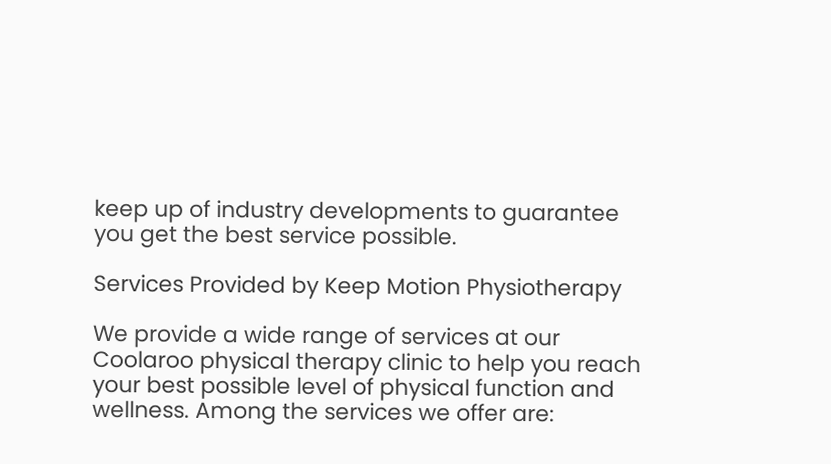keep up of industry developments to guarantee you get the best service possible.

Services Provided by Keep Motion Physiotherapy

We provide a wide range of services at our Coolaroo physical therapy clinic to help you reach your best possible level of physical function and wellness. Among the services we offer are: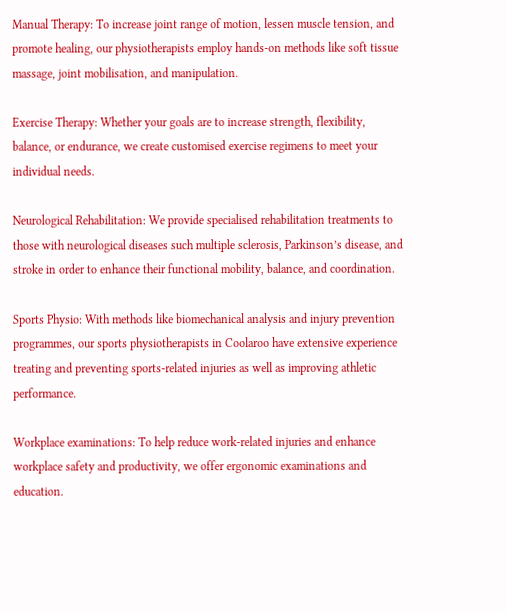Manual Therapy: To increase joint range of motion, lessen muscle tension, and promote healing, our physiotherapists employ hands-on methods like soft tissue massage, joint mobilisation, and manipulation.

Exercise Therapy: Whether your goals are to increase strength, flexibility, balance, or endurance, we create customised exercise regimens to meet your individual needs.

Neurological Rehabilitation: We provide specialised rehabilitation treatments to those with neurological diseases such multiple sclerosis, Parkinson’s disease, and stroke in order to enhance their functional mobility, balance, and coordination.

Sports Physio: With methods like biomechanical analysis and injury prevention programmes, our sports physiotherapists in Coolaroo have extensive experience treating and preventing sports-related injuries as well as improving athletic performance.

Workplace examinations: To help reduce work-related injuries and enhance workplace safety and productivity, we offer ergonomic examinations and education.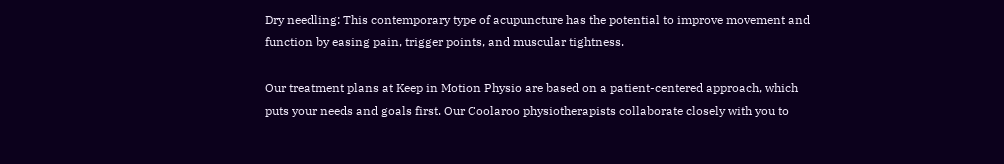Dry needling: This contemporary type of acupuncture has the potential to improve movement and function by easing pain, trigger points, and muscular tightness.

Our treatment plans at Keep in Motion Physio are based on a patient-centered approach, which puts your needs and goals first. Our Coolaroo physiotherapists collaborate closely with you to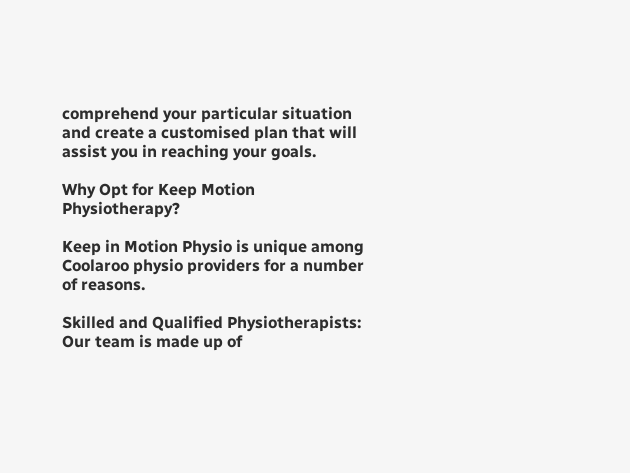comprehend your particular situation and create a customised plan that will assist you in reaching your goals.

Why Opt for Keep Motion Physiotherapy?

Keep in Motion Physio is unique among Coolaroo physio providers for a number of reasons.

Skilled and Qualified Physiotherapists: Our team is made up of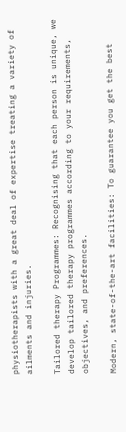physiotherapists with a great deal of expertise treating a variety of ailments and injuries.

Tailored therapy Programmes: Recognising that each person is unique, we develop tailored therapy programmes according to your requirements, objectives, and preferences.

Modern, state-of-the-art facilities: To guarantee you get the best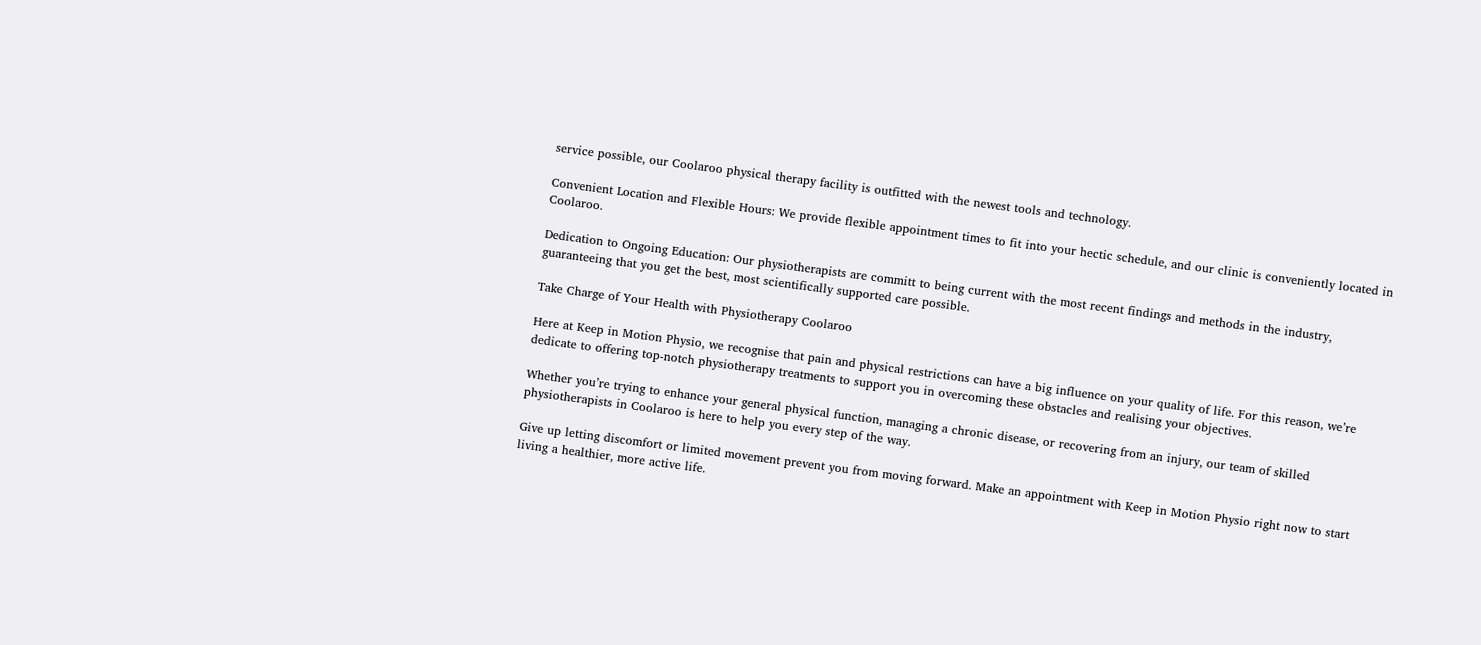service possible, our Coolaroo physical therapy facility is outfitted with the newest tools and technology.

Convenient Location and Flexible Hours: We provide flexible appointment times to fit into your hectic schedule, and our clinic is conveniently located in Coolaroo.

Dedication to Ongoing Education: Our physiotherapists are committ to being current with the most recent findings and methods in the industry, guaranteeing that you get the best, most scientifically supported care possible.

Take Charge of Your Health with Physiotherapy Coolaroo

Here at Keep in Motion Physio, we recognise that pain and physical restrictions can have a big influence on your quality of life. For this reason, we’re dedicate to offering top-notch physiotherapy treatments to support you in overcoming these obstacles and realising your objectives.

Whether you’re trying to enhance your general physical function, managing a chronic disease, or recovering from an injury, our team of skilled physiotherapists in Coolaroo is here to help you every step of the way.

Give up letting discomfort or limited movement prevent you from moving forward. Make an appointment with Keep in Motion Physio right now to start living a healthier, more active life.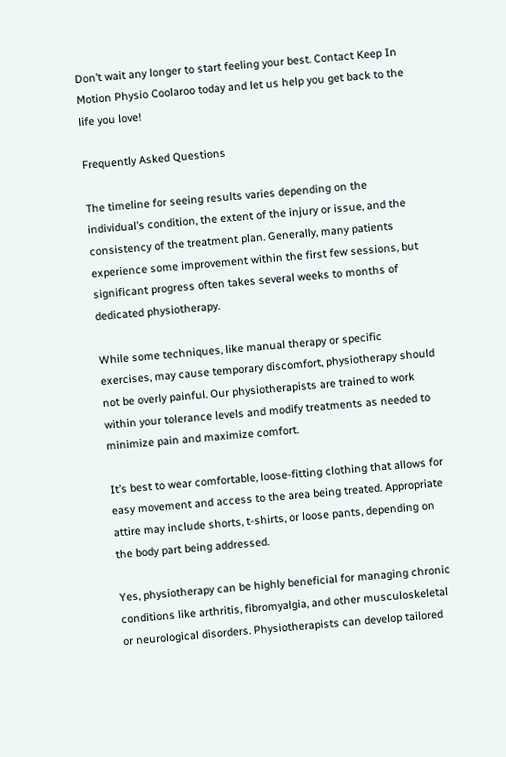Don’t wait any longer to start feeling your best. Contact Keep In Motion Physio Coolaroo today and let us help you get back to the life you love!

Frequently Asked Questions

The timeline for seeing results varies depending on the individual’s condition, the extent of the injury or issue, and the consistency of the treatment plan. Generally, many patients experience some improvement within the first few sessions, but significant progress often takes several weeks to months of dedicated physiotherapy.

While some techniques, like manual therapy or specific exercises, may cause temporary discomfort, physiotherapy should not be overly painful. Our physiotherapists are trained to work within your tolerance levels and modify treatments as needed to minimize pain and maximize comfort.

It’s best to wear comfortable, loose-fitting clothing that allows for easy movement and access to the area being treated. Appropriate attire may include shorts, t-shirts, or loose pants, depending on the body part being addressed.

Yes, physiotherapy can be highly beneficial for managing chronic conditions like arthritis, fibromyalgia, and other musculoskeletal or neurological disorders. Physiotherapists can develop tailored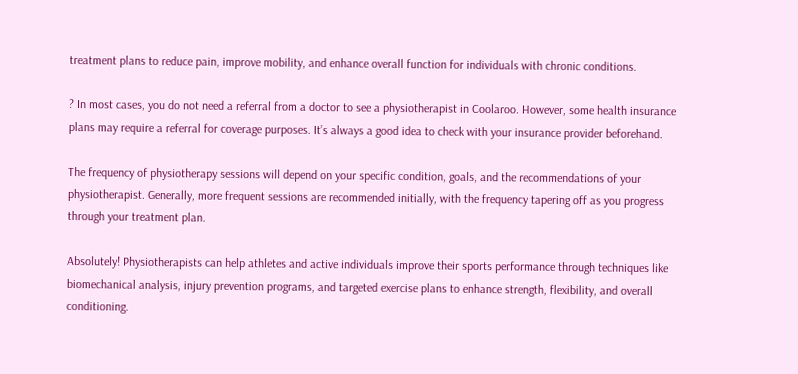treatment plans to reduce pain, improve mobility, and enhance overall function for individuals with chronic conditions.

? In most cases, you do not need a referral from a doctor to see a physiotherapist in Coolaroo. However, some health insurance plans may require a referral for coverage purposes. It’s always a good idea to check with your insurance provider beforehand.

The frequency of physiotherapy sessions will depend on your specific condition, goals, and the recommendations of your physiotherapist. Generally, more frequent sessions are recommended initially, with the frequency tapering off as you progress through your treatment plan.

Absolutely! Physiotherapists can help athletes and active individuals improve their sports performance through techniques like biomechanical analysis, injury prevention programs, and targeted exercise plans to enhance strength, flexibility, and overall conditioning.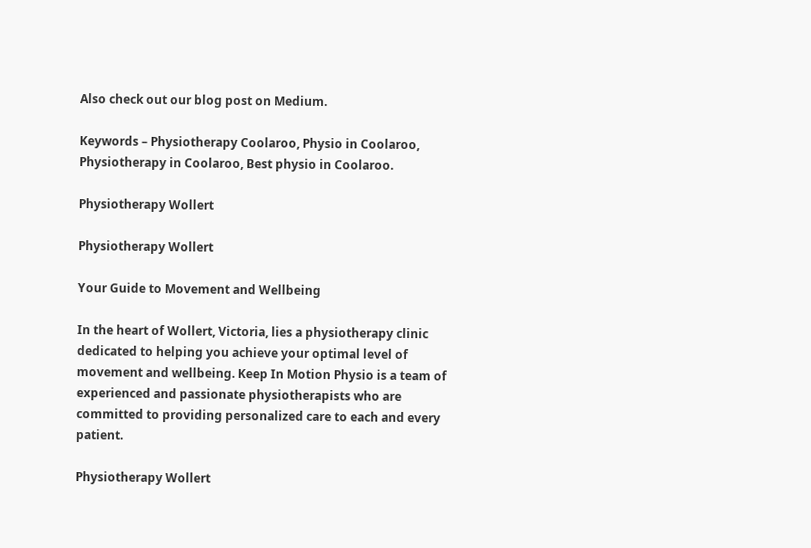Also check out our blog post on Medium.

Keywords – Physiotherapy Coolaroo, Physio in Coolaroo, Physiotherapy in Coolaroo, Best physio in Coolaroo.

Physiotherapy Wollert

Physiotherapy Wollert

Your Guide to Movement and Wellbeing

In the heart of Wollert, Victoria, lies a physiotherapy clinic dedicated to helping you achieve your optimal level of movement and wellbeing. Keep In Motion Physio is a team of experienced and passionate physiotherapists who are committed to providing personalized care to each and every patient.

Physiotherapy Wollert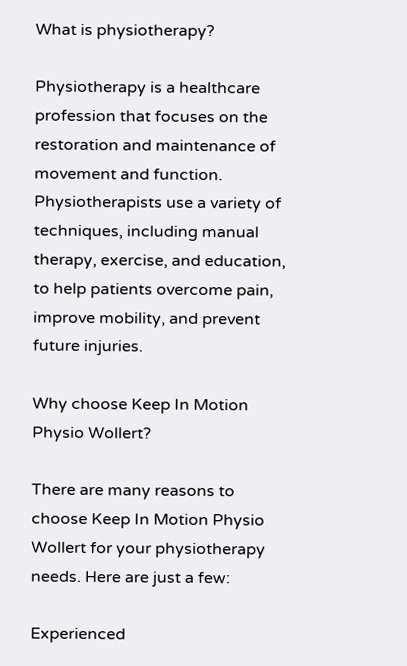What is physiotherapy?

Physiotherapy is a healthcare profession that focuses on the restoration and maintenance of movement and function. Physiotherapists use a variety of techniques, including manual therapy, exercise, and education, to help patients overcome pain, improve mobility, and prevent future injuries.

Why choose Keep In Motion Physio Wollert?

There are many reasons to choose Keep In Motion Physio Wollert for your physiotherapy needs. Here are just a few:

Experienced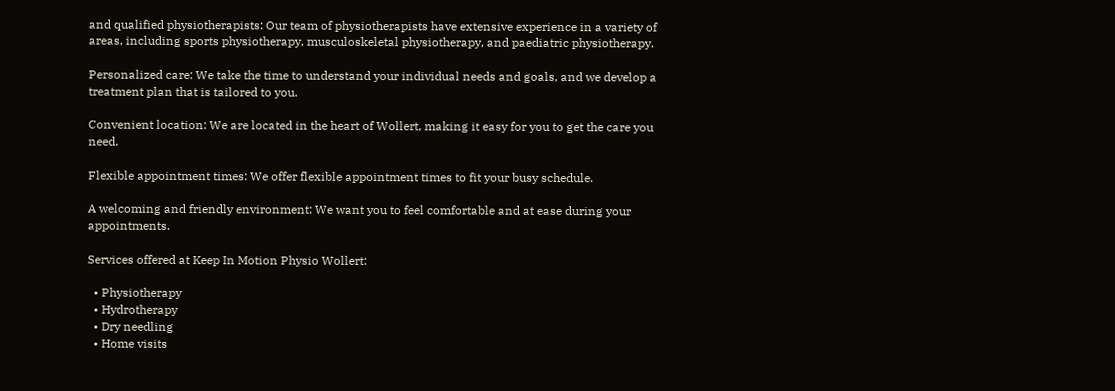and qualified physiotherapists: Our team of physiotherapists have extensive experience in a variety of areas, including sports physiotherapy, musculoskeletal physiotherapy, and paediatric physiotherapy.

Personalized care: We take the time to understand your individual needs and goals, and we develop a treatment plan that is tailored to you.

Convenient location: We are located in the heart of Wollert, making it easy for you to get the care you need.

Flexible appointment times: We offer flexible appointment times to fit your busy schedule.

A welcoming and friendly environment: We want you to feel comfortable and at ease during your appointments.

Services offered at Keep In Motion Physio Wollert:

  • Physiotherapy
  • Hydrotherapy
  • Dry needling
  • Home visits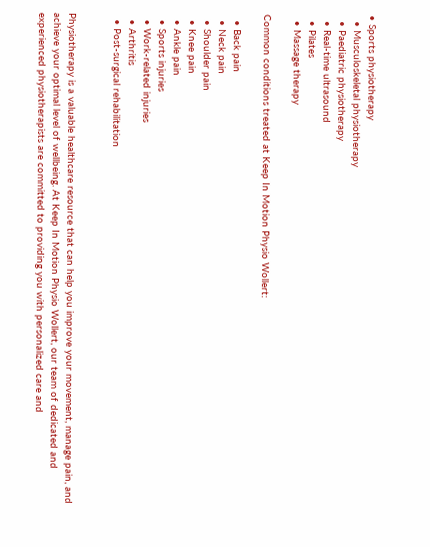• Sports physiotherapy
  • Musculoskeletal physiotherapy
  • Paediatric physiotherapy
  • Real-time ultrasound
  • Pilates
  • Massage therapy

Common conditions treated at Keep In Motion Physio Wollert:

  • Back pain
  • Neck pain
  • Shoulder pain
  • Knee pain
  • Ankle pain
  • Sports injuries
  • Work-related injuries
  • Arthritis
  • Post-surgical rehabilitation


Physiotherapy is a valuable healthcare resource that can help you improve your movement, manage pain, and achieve your optimal level of wellbeing. At Keep In Motion Physio Wollert, our team of dedicated and experienced physiotherapists are committed to providing you with personalized care and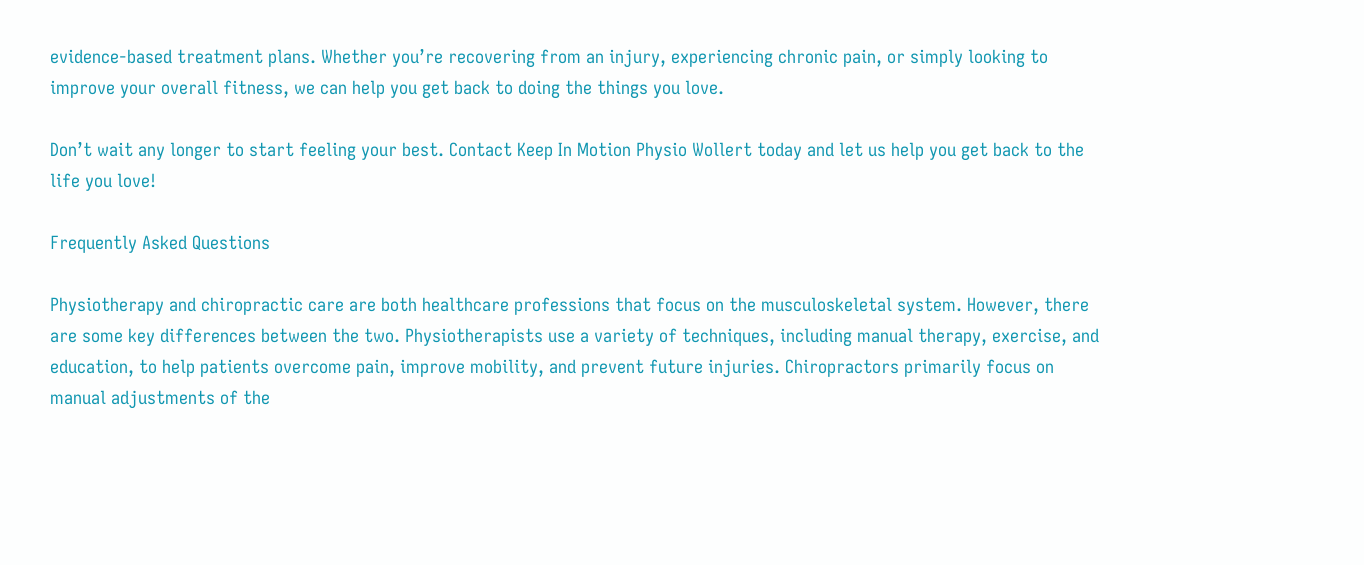evidence-based treatment plans. Whether you’re recovering from an injury, experiencing chronic pain, or simply looking to improve your overall fitness, we can help you get back to doing the things you love.

Don’t wait any longer to start feeling your best. Contact Keep In Motion Physio Wollert today and let us help you get back to the life you love!

Frequently Asked Questions

Physiotherapy and chiropractic care are both healthcare professions that focus on the musculoskeletal system. However, there are some key differences between the two. Physiotherapists use a variety of techniques, including manual therapy, exercise, and education, to help patients overcome pain, improve mobility, and prevent future injuries. Chiropractors primarily focus on manual adjustments of the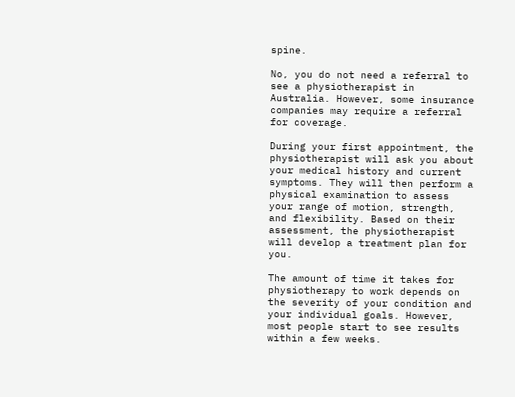spine.

No, you do not need a referral to see a physiotherapist in Australia. However, some insurance companies may require a referral for coverage.

During your first appointment, the physiotherapist will ask you about your medical history and current symptoms. They will then perform a physical examination to assess your range of motion, strength, and flexibility. Based on their assessment, the physiotherapist will develop a treatment plan for you.

The amount of time it takes for physiotherapy to work depends on the severity of your condition and your individual goals. However, most people start to see results within a few weeks.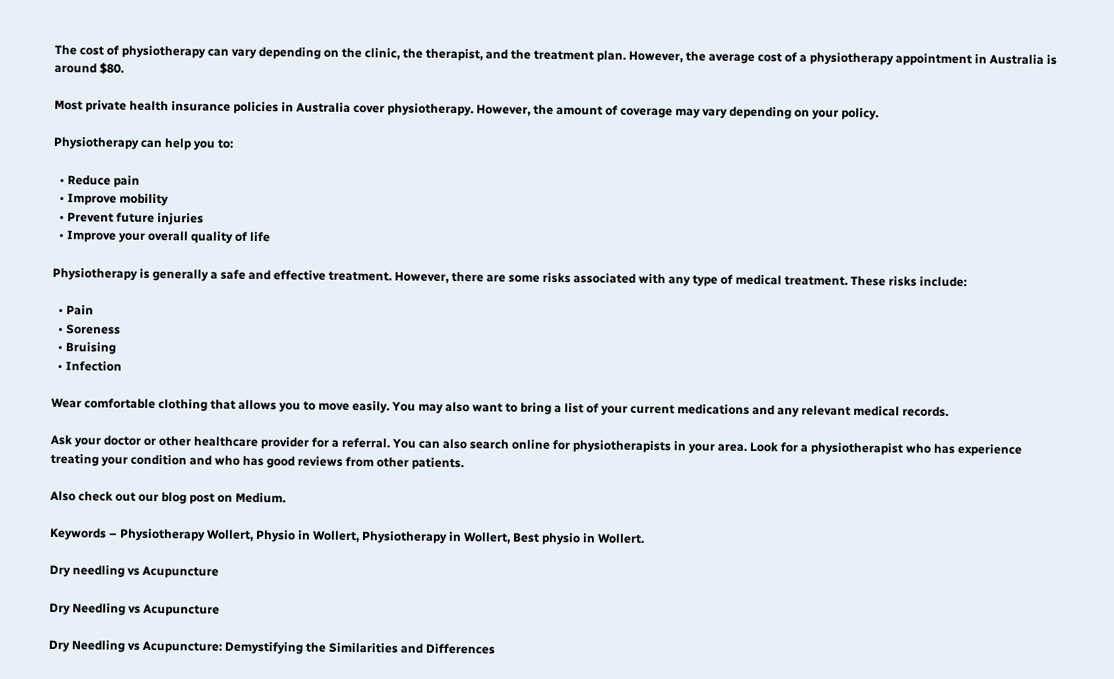The cost of physiotherapy can vary depending on the clinic, the therapist, and the treatment plan. However, the average cost of a physiotherapy appointment in Australia is around $80.

Most private health insurance policies in Australia cover physiotherapy. However, the amount of coverage may vary depending on your policy.

Physiotherapy can help you to:

  • Reduce pain
  • Improve mobility
  • Prevent future injuries
  • Improve your overall quality of life

Physiotherapy is generally a safe and effective treatment. However, there are some risks associated with any type of medical treatment. These risks include:

  • Pain
  • Soreness
  • Bruising
  • Infection

Wear comfortable clothing that allows you to move easily. You may also want to bring a list of your current medications and any relevant medical records.

Ask your doctor or other healthcare provider for a referral. You can also search online for physiotherapists in your area. Look for a physiotherapist who has experience treating your condition and who has good reviews from other patients.

Also check out our blog post on Medium.

Keywords – Physiotherapy Wollert, Physio in Wollert, Physiotherapy in Wollert, Best physio in Wollert.

Dry needling vs Acupuncture

Dry Needling vs Acupuncture

Dry Needling vs Acupuncture: Demystifying the Similarities and Differences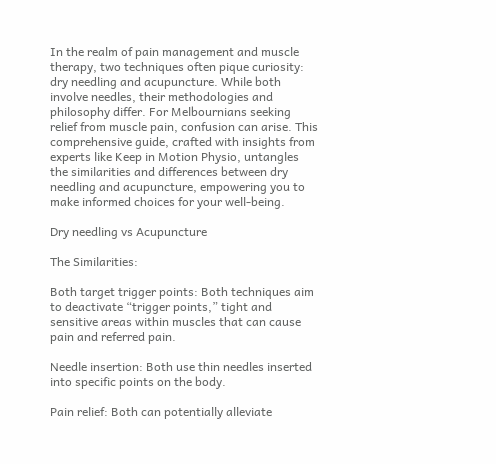In the realm of pain management and muscle therapy, two techniques often pique curiosity: dry needling and acupuncture. While both involve needles, their methodologies and philosophy differ. For Melbournians seeking relief from muscle pain, confusion can arise. This comprehensive guide, crafted with insights from experts like Keep in Motion Physio, untangles the similarities and differences between dry needling and acupuncture, empowering you to make informed choices for your well-being.

Dry needling vs Acupuncture

The Similarities:

Both target trigger points: Both techniques aim to deactivate “trigger points,” tight and sensitive areas within muscles that can cause pain and referred pain.

Needle insertion: Both use thin needles inserted into specific points on the body.

Pain relief: Both can potentially alleviate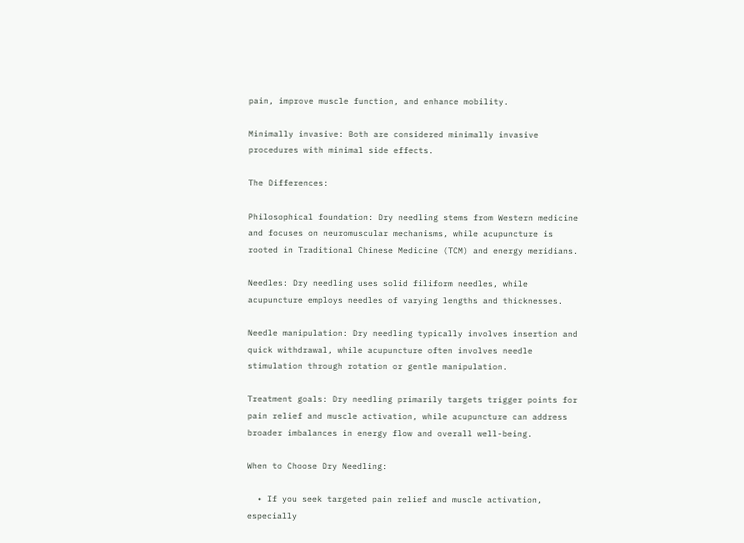pain, improve muscle function, and enhance mobility.

Minimally invasive: Both are considered minimally invasive procedures with minimal side effects.

The Differences:

Philosophical foundation: Dry needling stems from Western medicine and focuses on neuromuscular mechanisms, while acupuncture is rooted in Traditional Chinese Medicine (TCM) and energy meridians.

Needles: Dry needling uses solid filiform needles, while acupuncture employs needles of varying lengths and thicknesses.

Needle manipulation: Dry needling typically involves insertion and quick withdrawal, while acupuncture often involves needle stimulation through rotation or gentle manipulation.

Treatment goals: Dry needling primarily targets trigger points for pain relief and muscle activation, while acupuncture can address broader imbalances in energy flow and overall well-being.

When to Choose Dry Needling:

  • If you seek targeted pain relief and muscle activation, especially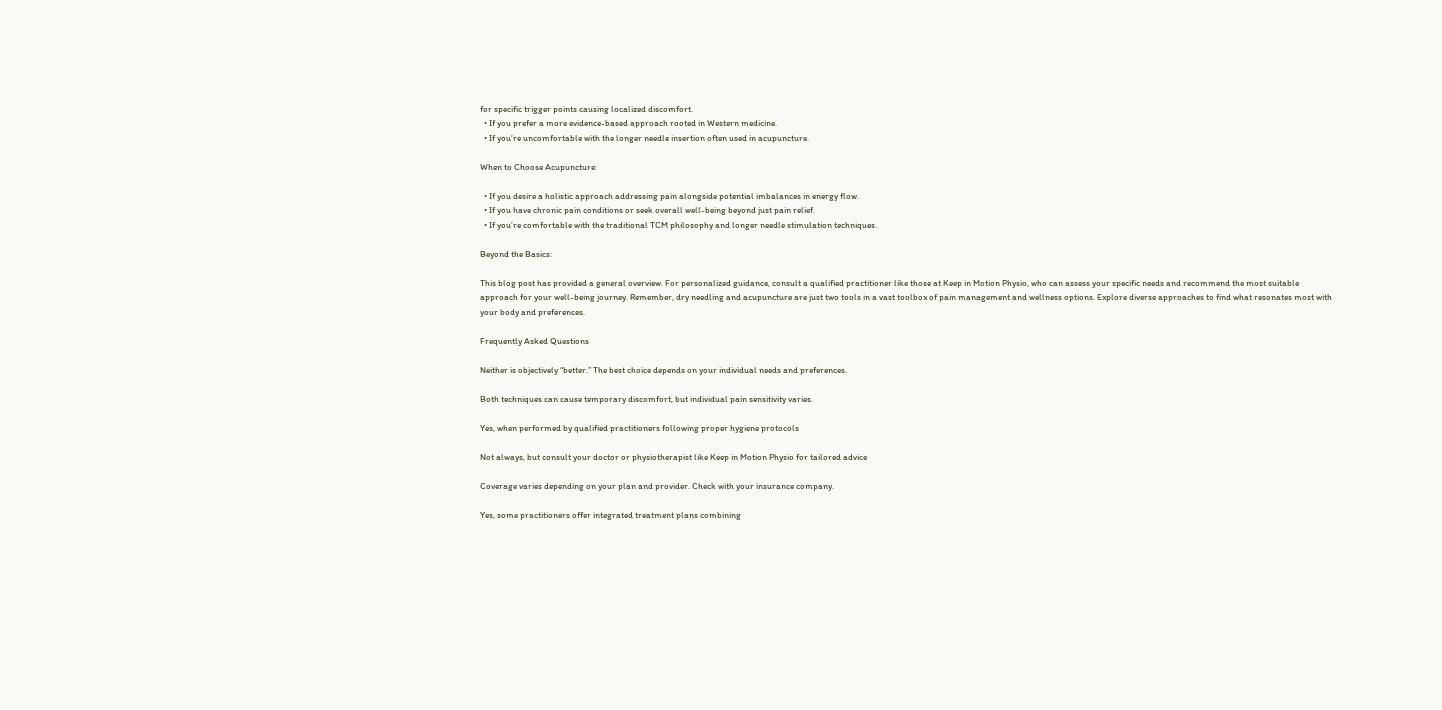for specific trigger points causing localized discomfort.
  • If you prefer a more evidence-based approach rooted in Western medicine.
  • If you’re uncomfortable with the longer needle insertion often used in acupuncture.

When to Choose Acupuncture:

  • If you desire a holistic approach addressing pain alongside potential imbalances in energy flow.
  • If you have chronic pain conditions or seek overall well-being beyond just pain relief.
  • If you’re comfortable with the traditional TCM philosophy and longer needle stimulation techniques.

Beyond the Basics:

This blog post has provided a general overview. For personalized guidance, consult a qualified practitioner like those at Keep in Motion Physio, who can assess your specific needs and recommend the most suitable approach for your well-being journey. Remember, dry needling and acupuncture are just two tools in a vast toolbox of pain management and wellness options. Explore diverse approaches to find what resonates most with your body and preferences.

Frequently Asked Questions

Neither is objectively “better.” The best choice depends on your individual needs and preferences.

Both techniques can cause temporary discomfort, but individual pain sensitivity varies.

Yes, when performed by qualified practitioners following proper hygiene protocols

Not always, but consult your doctor or physiotherapist like Keep in Motion Physio for tailored advice

Coverage varies depending on your plan and provider. Check with your insurance company.

Yes, some practitioners offer integrated treatment plans combining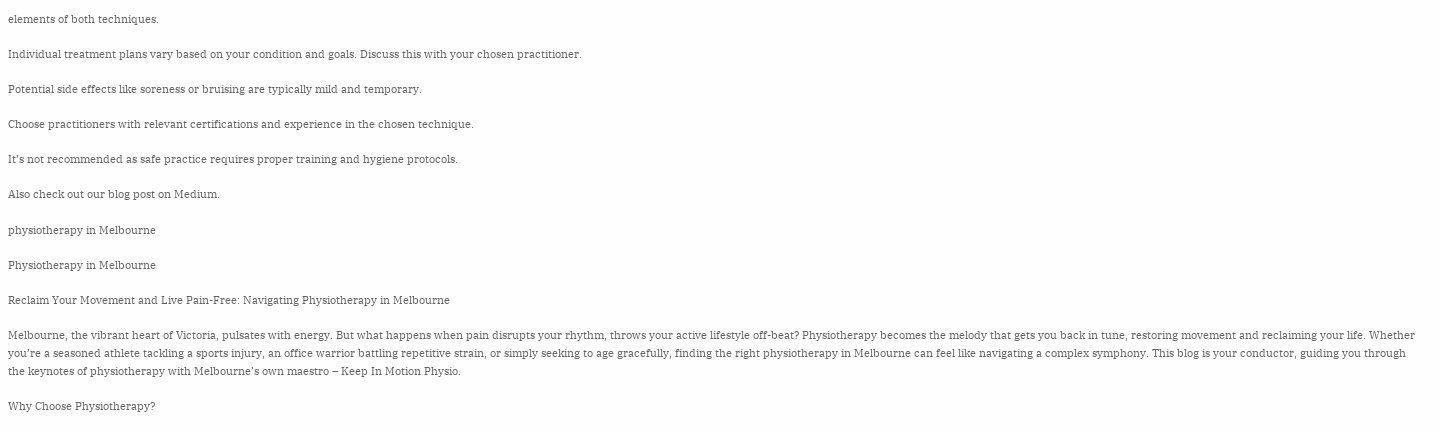elements of both techniques.

Individual treatment plans vary based on your condition and goals. Discuss this with your chosen practitioner.

Potential side effects like soreness or bruising are typically mild and temporary.

Choose practitioners with relevant certifications and experience in the chosen technique.

It’s not recommended as safe practice requires proper training and hygiene protocols.

Also check out our blog post on Medium.

physiotherapy in Melbourne

Physiotherapy in Melbourne

Reclaim Your Movement and Live Pain-Free: Navigating Physiotherapy in Melbourne

Melbourne, the vibrant heart of Victoria, pulsates with energy. But what happens when pain disrupts your rhythm, throws your active lifestyle off-beat? Physiotherapy becomes the melody that gets you back in tune, restoring movement and reclaiming your life. Whether you’re a seasoned athlete tackling a sports injury, an office warrior battling repetitive strain, or simply seeking to age gracefully, finding the right physiotherapy in Melbourne can feel like navigating a complex symphony. This blog is your conductor, guiding you through the keynotes of physiotherapy with Melbourne’s own maestro – Keep In Motion Physio.

Why Choose Physiotherapy?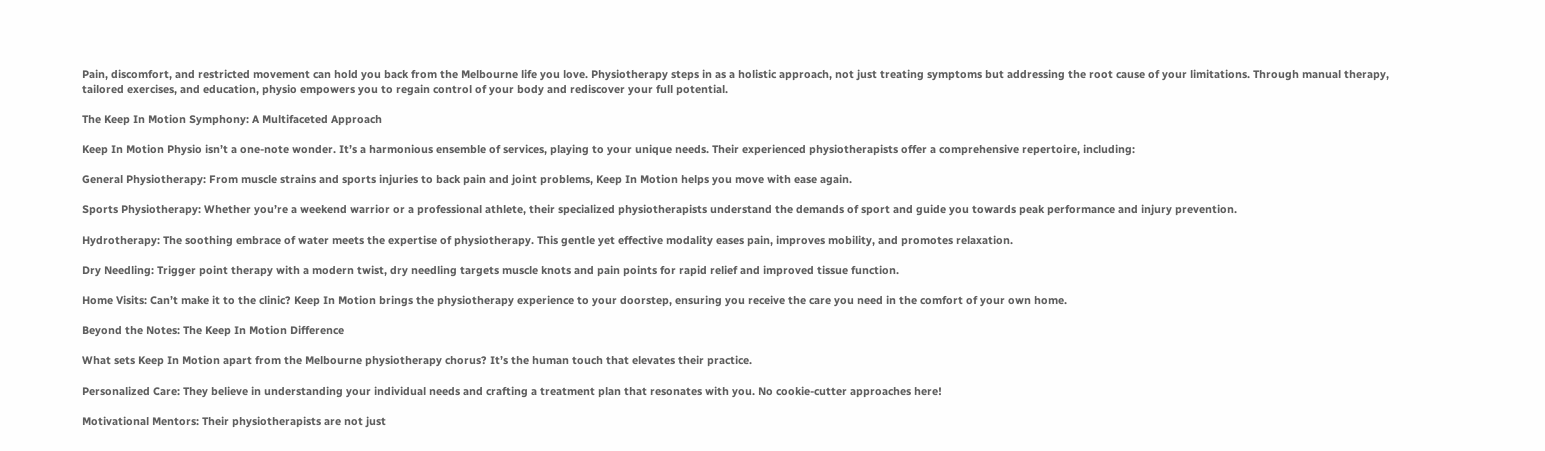Pain, discomfort, and restricted movement can hold you back from the Melbourne life you love. Physiotherapy steps in as a holistic approach, not just treating symptoms but addressing the root cause of your limitations. Through manual therapy, tailored exercises, and education, physio empowers you to regain control of your body and rediscover your full potential.

The Keep In Motion Symphony: A Multifaceted Approach

Keep In Motion Physio isn’t a one-note wonder. It’s a harmonious ensemble of services, playing to your unique needs. Their experienced physiotherapists offer a comprehensive repertoire, including:

General Physiotherapy: From muscle strains and sports injuries to back pain and joint problems, Keep In Motion helps you move with ease again.

Sports Physiotherapy: Whether you’re a weekend warrior or a professional athlete, their specialized physiotherapists understand the demands of sport and guide you towards peak performance and injury prevention.

Hydrotherapy: The soothing embrace of water meets the expertise of physiotherapy. This gentle yet effective modality eases pain, improves mobility, and promotes relaxation.

Dry Needling: Trigger point therapy with a modern twist, dry needling targets muscle knots and pain points for rapid relief and improved tissue function.

Home Visits: Can’t make it to the clinic? Keep In Motion brings the physiotherapy experience to your doorstep, ensuring you receive the care you need in the comfort of your own home.

Beyond the Notes: The Keep In Motion Difference

What sets Keep In Motion apart from the Melbourne physiotherapy chorus? It’s the human touch that elevates their practice.

Personalized Care: They believe in understanding your individual needs and crafting a treatment plan that resonates with you. No cookie-cutter approaches here!

Motivational Mentors: Their physiotherapists are not just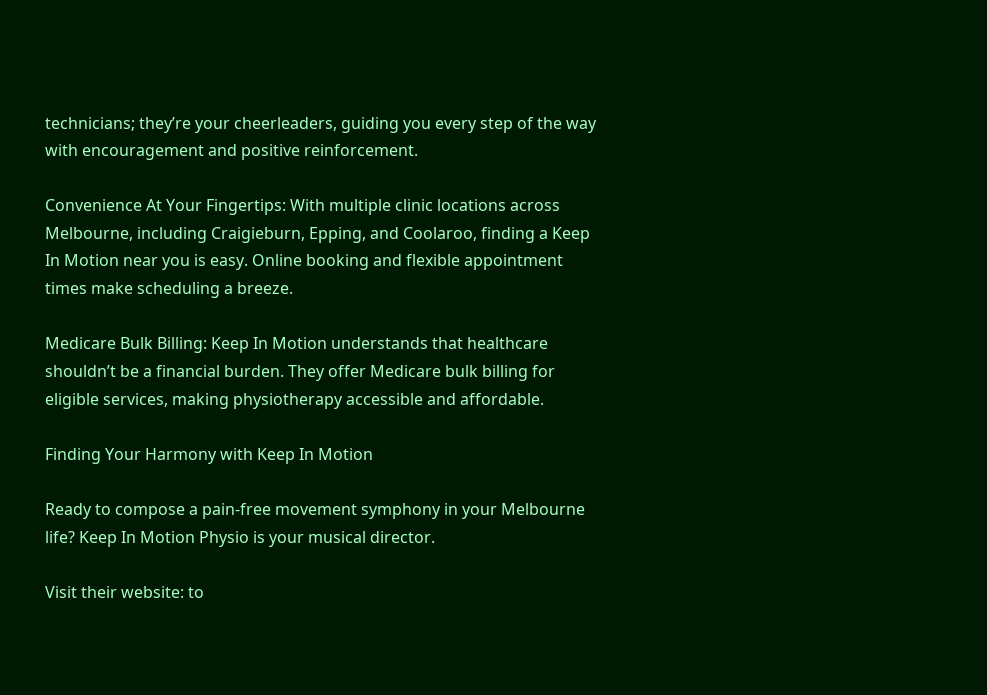technicians; they’re your cheerleaders, guiding you every step of the way with encouragement and positive reinforcement.

Convenience At Your Fingertips: With multiple clinic locations across Melbourne, including Craigieburn, Epping, and Coolaroo, finding a Keep In Motion near you is easy. Online booking and flexible appointment times make scheduling a breeze.

Medicare Bulk Billing: Keep In Motion understands that healthcare shouldn’t be a financial burden. They offer Medicare bulk billing for eligible services, making physiotherapy accessible and affordable.

Finding Your Harmony with Keep In Motion

Ready to compose a pain-free movement symphony in your Melbourne life? Keep In Motion Physio is your musical director.

Visit their website: to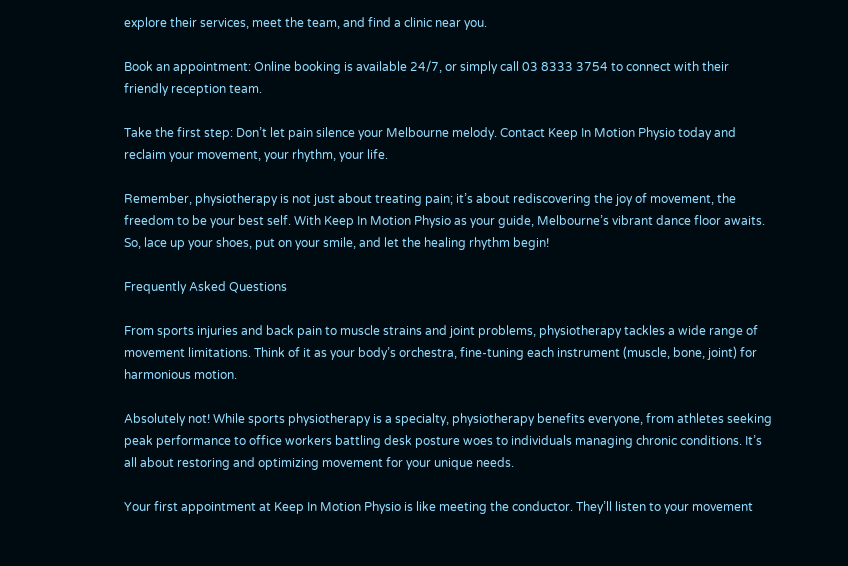explore their services, meet the team, and find a clinic near you.

Book an appointment: Online booking is available 24/7, or simply call 03 8333 3754 to connect with their friendly reception team.

Take the first step: Don’t let pain silence your Melbourne melody. Contact Keep In Motion Physio today and reclaim your movement, your rhythm, your life.

Remember, physiotherapy is not just about treating pain; it’s about rediscovering the joy of movement, the freedom to be your best self. With Keep In Motion Physio as your guide, Melbourne’s vibrant dance floor awaits. So, lace up your shoes, put on your smile, and let the healing rhythm begin!

Frequently Asked Questions

From sports injuries and back pain to muscle strains and joint problems, physiotherapy tackles a wide range of movement limitations. Think of it as your body’s orchestra, fine-tuning each instrument (muscle, bone, joint) for harmonious motion.

Absolutely not! While sports physiotherapy is a specialty, physiotherapy benefits everyone, from athletes seeking peak performance to office workers battling desk posture woes to individuals managing chronic conditions. It’s all about restoring and optimizing movement for your unique needs.

Your first appointment at Keep In Motion Physio is like meeting the conductor. They’ll listen to your movement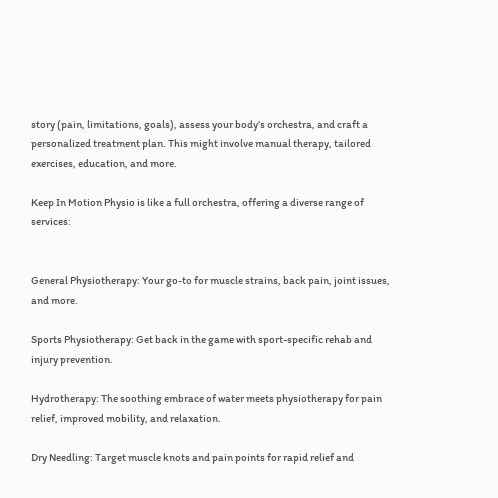story (pain, limitations, goals), assess your body’s orchestra, and craft a personalized treatment plan. This might involve manual therapy, tailored exercises, education, and more.

Keep In Motion Physio is like a full orchestra, offering a diverse range of services:


General Physiotherapy: Your go-to for muscle strains, back pain, joint issues, and more.

Sports Physiotherapy: Get back in the game with sport-specific rehab and injury prevention.

Hydrotherapy: The soothing embrace of water meets physiotherapy for pain relief, improved mobility, and relaxation.

Dry Needling: Target muscle knots and pain points for rapid relief and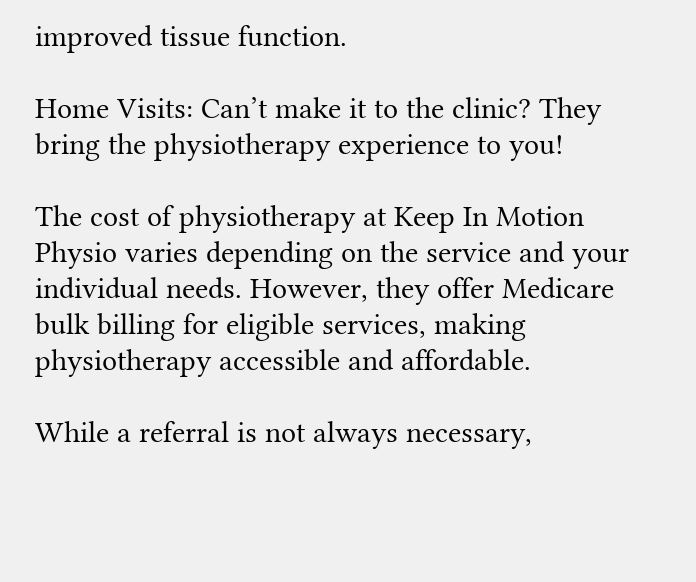improved tissue function.

Home Visits: Can’t make it to the clinic? They bring the physiotherapy experience to you!

The cost of physiotherapy at Keep In Motion Physio varies depending on the service and your individual needs. However, they offer Medicare bulk billing for eligible services, making physiotherapy accessible and affordable.

While a referral is not always necessary,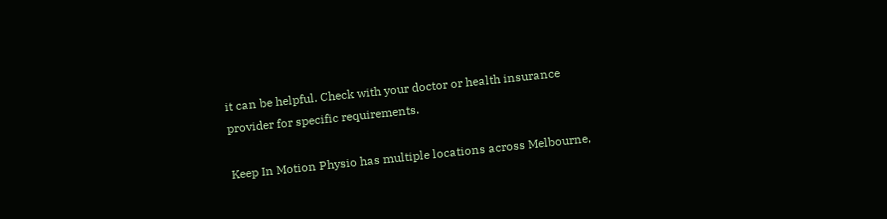it can be helpful. Check with your doctor or health insurance provider for specific requirements.

Keep In Motion Physio has multiple locations across Melbourne,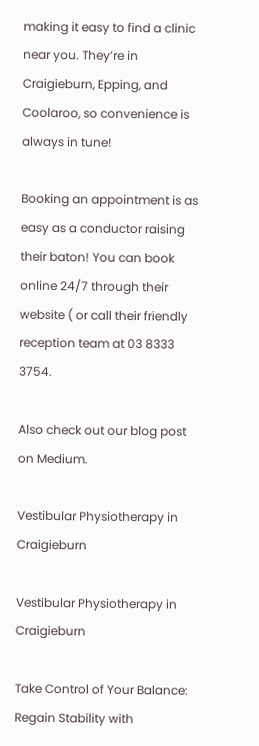making it easy to find a clinic near you. They’re in Craigieburn, Epping, and Coolaroo, so convenience is always in tune!

Booking an appointment is as easy as a conductor raising their baton! You can book online 24/7 through their website ( or call their friendly reception team at 03 8333 3754.

Also check out our blog post on Medium.

Vestibular Physiotherapy in Craigieburn

Vestibular Physiotherapy in Craigieburn

Take Control of Your Balance: Regain Stability with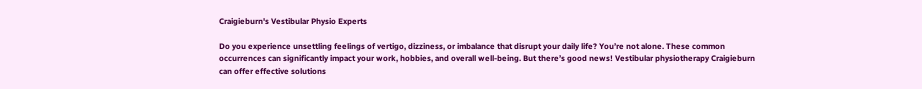Craigieburn's Vestibular Physio Experts

Do you experience unsettling feelings of vertigo, dizziness, or imbalance that disrupt your daily life? You’re not alone. These common occurrences can significantly impact your work, hobbies, and overall well-being. But there’s good news! Vestibular physiotherapy Craigieburn can offer effective solutions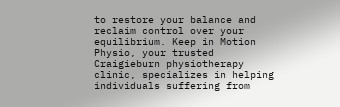to restore your balance and reclaim control over your equilibrium. Keep in Motion Physio, your trusted Craigieburn physiotherapy clinic, specializes in helping individuals suffering from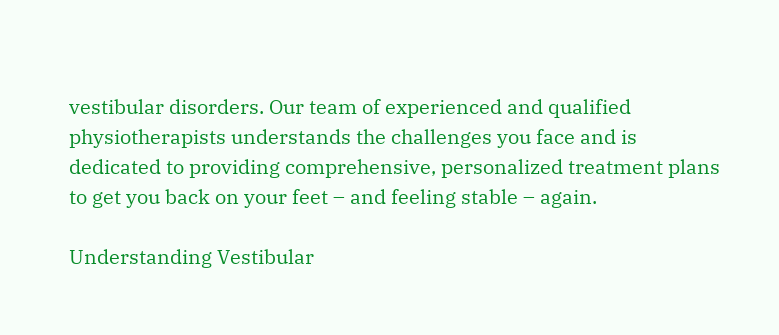vestibular disorders. Our team of experienced and qualified physiotherapists understands the challenges you face and is dedicated to providing comprehensive, personalized treatment plans to get you back on your feet – and feeling stable – again.

Understanding Vestibular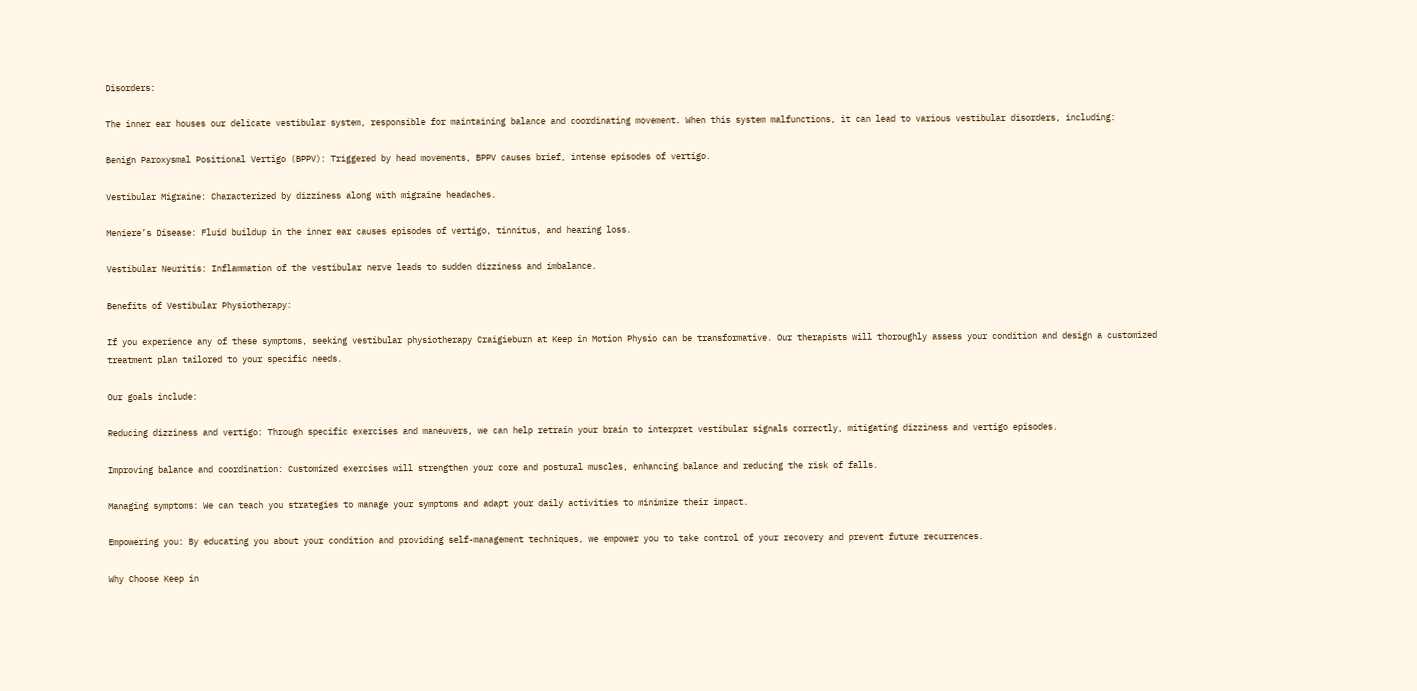Disorders:

The inner ear houses our delicate vestibular system, responsible for maintaining balance and coordinating movement. When this system malfunctions, it can lead to various vestibular disorders, including:

Benign Paroxysmal Positional Vertigo (BPPV): Triggered by head movements, BPPV causes brief, intense episodes of vertigo.

Vestibular Migraine: Characterized by dizziness along with migraine headaches.

Meniere’s Disease: Fluid buildup in the inner ear causes episodes of vertigo, tinnitus, and hearing loss.

Vestibular Neuritis: Inflammation of the vestibular nerve leads to sudden dizziness and imbalance.

Benefits of Vestibular Physiotherapy:

If you experience any of these symptoms, seeking vestibular physiotherapy Craigieburn at Keep in Motion Physio can be transformative. Our therapists will thoroughly assess your condition and design a customized treatment plan tailored to your specific needs.

Our goals include:

Reducing dizziness and vertigo: Through specific exercises and maneuvers, we can help retrain your brain to interpret vestibular signals correctly, mitigating dizziness and vertigo episodes.

Improving balance and coordination: Customized exercises will strengthen your core and postural muscles, enhancing balance and reducing the risk of falls.

Managing symptoms: We can teach you strategies to manage your symptoms and adapt your daily activities to minimize their impact.

Empowering you: By educating you about your condition and providing self-management techniques, we empower you to take control of your recovery and prevent future recurrences.

Why Choose Keep in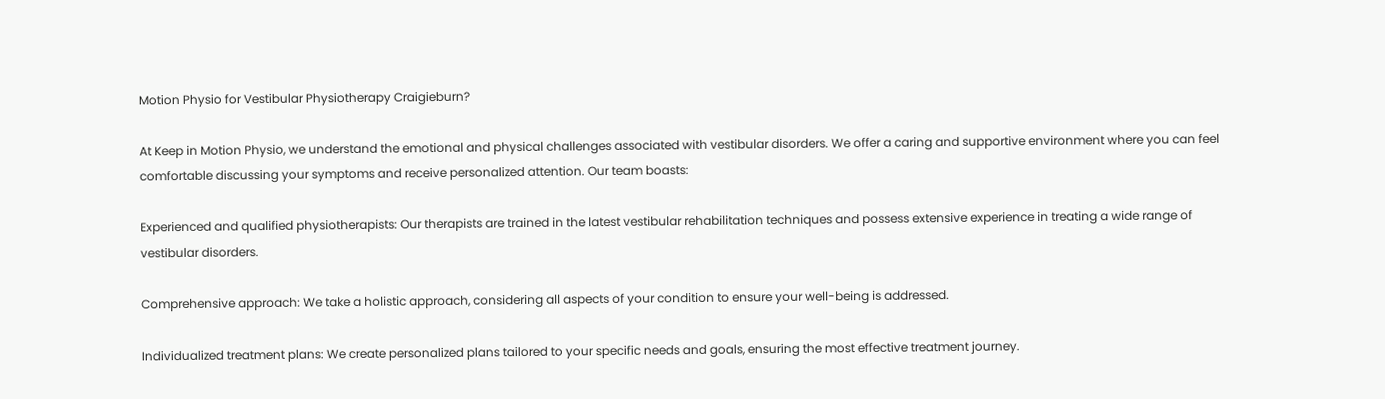Motion Physio for Vestibular Physiotherapy Craigieburn?

At Keep in Motion Physio, we understand the emotional and physical challenges associated with vestibular disorders. We offer a caring and supportive environment where you can feel comfortable discussing your symptoms and receive personalized attention. Our team boasts:

Experienced and qualified physiotherapists: Our therapists are trained in the latest vestibular rehabilitation techniques and possess extensive experience in treating a wide range of vestibular disorders.

Comprehensive approach: We take a holistic approach, considering all aspects of your condition to ensure your well-being is addressed.

Individualized treatment plans: We create personalized plans tailored to your specific needs and goals, ensuring the most effective treatment journey.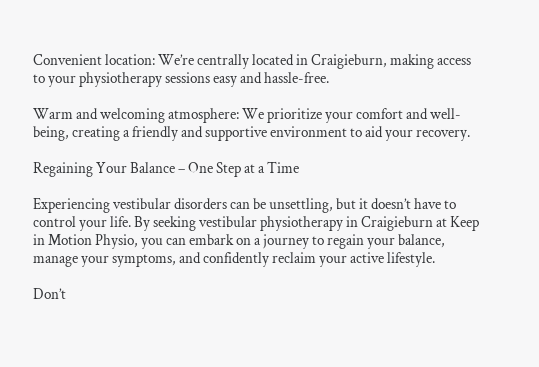Convenient location: We’re centrally located in Craigieburn, making access to your physiotherapy sessions easy and hassle-free.

Warm and welcoming atmosphere: We prioritize your comfort and well-being, creating a friendly and supportive environment to aid your recovery.

Regaining Your Balance – One Step at a Time

Experiencing vestibular disorders can be unsettling, but it doesn’t have to control your life. By seeking vestibular physiotherapy in Craigieburn at Keep in Motion Physio, you can embark on a journey to regain your balance, manage your symptoms, and confidently reclaim your active lifestyle.

Don’t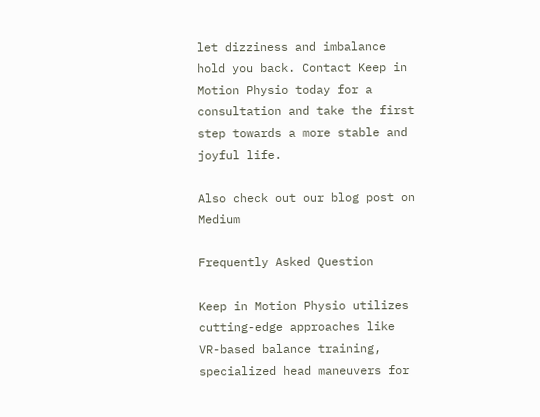let dizziness and imbalance hold you back. Contact Keep in Motion Physio today for a consultation and take the first step towards a more stable and joyful life.

Also check out our blog post on Medium

Frequently Asked Question

Keep in Motion Physio utilizes cutting-edge approaches like VR-based balance training, specialized head maneuvers for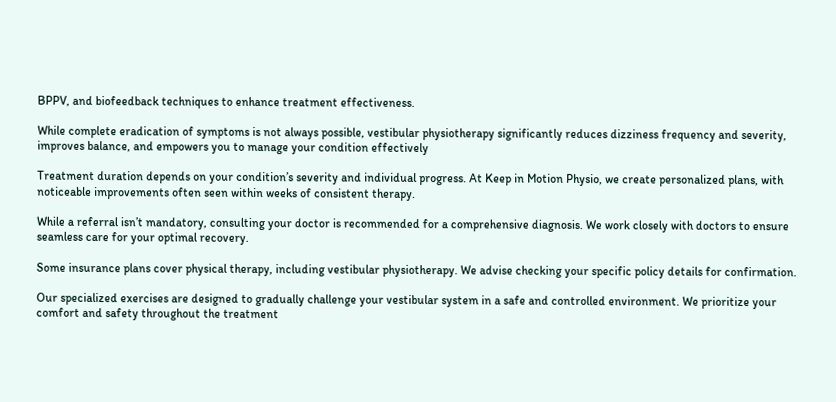BPPV, and biofeedback techniques to enhance treatment effectiveness.

While complete eradication of symptoms is not always possible, vestibular physiotherapy significantly reduces dizziness frequency and severity, improves balance, and empowers you to manage your condition effectively

Treatment duration depends on your condition’s severity and individual progress. At Keep in Motion Physio, we create personalized plans, with noticeable improvements often seen within weeks of consistent therapy.

While a referral isn’t mandatory, consulting your doctor is recommended for a comprehensive diagnosis. We work closely with doctors to ensure seamless care for your optimal recovery.

Some insurance plans cover physical therapy, including vestibular physiotherapy. We advise checking your specific policy details for confirmation.

Our specialized exercises are designed to gradually challenge your vestibular system in a safe and controlled environment. We prioritize your comfort and safety throughout the treatment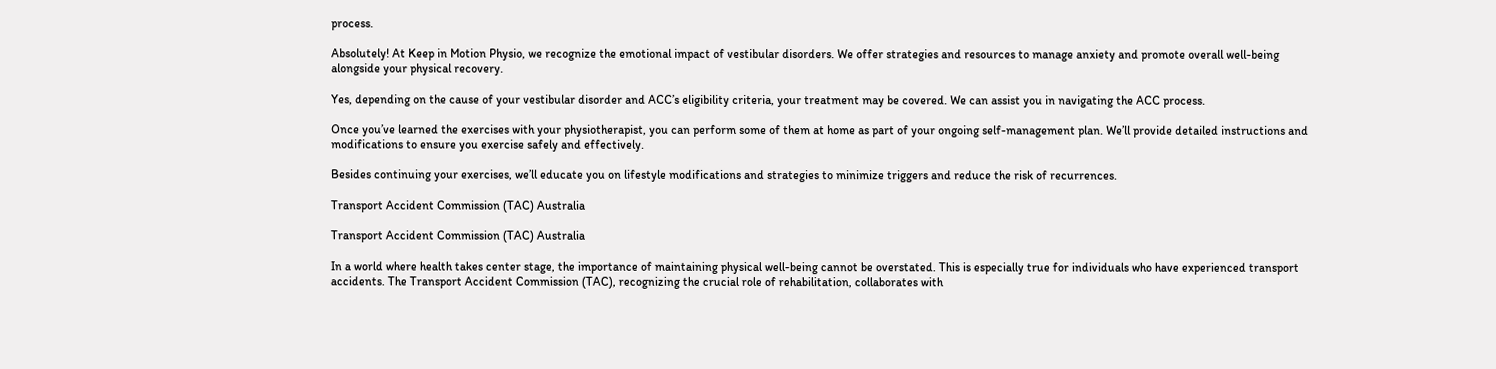process.

Absolutely! At Keep in Motion Physio, we recognize the emotional impact of vestibular disorders. We offer strategies and resources to manage anxiety and promote overall well-being alongside your physical recovery.

Yes, depending on the cause of your vestibular disorder and ACC’s eligibility criteria, your treatment may be covered. We can assist you in navigating the ACC process.

Once you’ve learned the exercises with your physiotherapist, you can perform some of them at home as part of your ongoing self-management plan. We’ll provide detailed instructions and modifications to ensure you exercise safely and effectively.

Besides continuing your exercises, we’ll educate you on lifestyle modifications and strategies to minimize triggers and reduce the risk of recurrences.

Transport Accident Commission (TAC) Australia

Transport Accident Commission (TAC) Australia

In a world where health takes center stage, the importance of maintaining physical well-being cannot be overstated. This is especially true for individuals who have experienced transport accidents. The Transport Accident Commission (TAC), recognizing the crucial role of rehabilitation, collaborates with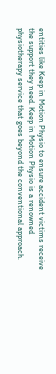entities like Keep in Motion Physio to ensure accident victims receive the support they need. Keep in Motion Physio is a renowned physiotherapy service that goes beyond the conventional approach.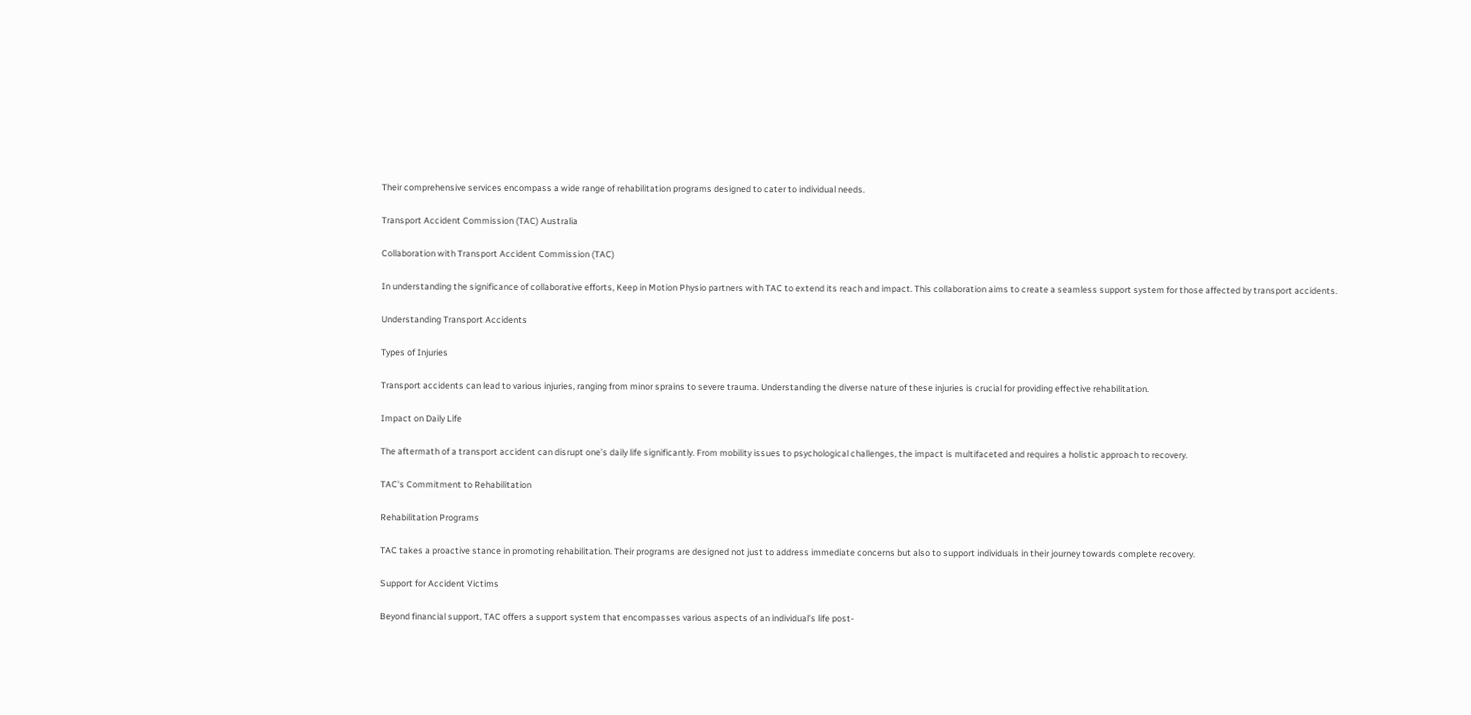Their comprehensive services encompass a wide range of rehabilitation programs designed to cater to individual needs.

Transport Accident Commission (TAC) Australia

Collaboration with Transport Accident Commission (TAC)

In understanding the significance of collaborative efforts, Keep in Motion Physio partners with TAC to extend its reach and impact. This collaboration aims to create a seamless support system for those affected by transport accidents.

Understanding Transport Accidents

Types of Injuries

Transport accidents can lead to various injuries, ranging from minor sprains to severe trauma. Understanding the diverse nature of these injuries is crucial for providing effective rehabilitation.

Impact on Daily Life

The aftermath of a transport accident can disrupt one’s daily life significantly. From mobility issues to psychological challenges, the impact is multifaceted and requires a holistic approach to recovery.

TAC's Commitment to Rehabilitation

Rehabilitation Programs

TAC takes a proactive stance in promoting rehabilitation. Their programs are designed not just to address immediate concerns but also to support individuals in their journey towards complete recovery.

Support for Accident Victims

Beyond financial support, TAC offers a support system that encompasses various aspects of an individual’s life post-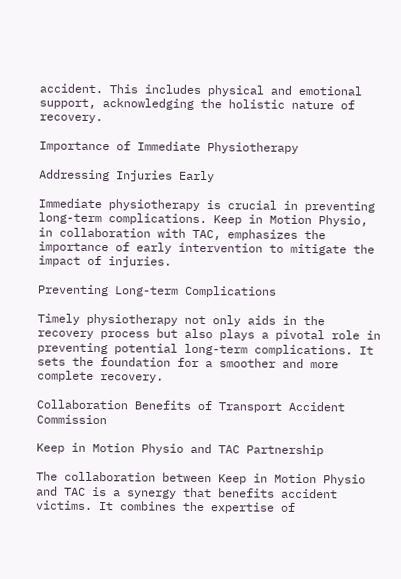accident. This includes physical and emotional support, acknowledging the holistic nature of recovery.

Importance of Immediate Physiotherapy

Addressing Injuries Early

Immediate physiotherapy is crucial in preventing long-term complications. Keep in Motion Physio, in collaboration with TAC, emphasizes the importance of early intervention to mitigate the impact of injuries.

Preventing Long-term Complications

Timely physiotherapy not only aids in the recovery process but also plays a pivotal role in preventing potential long-term complications. It sets the foundation for a smoother and more complete recovery.

Collaboration Benefits of Transport Accident Commission

Keep in Motion Physio and TAC Partnership

The collaboration between Keep in Motion Physio and TAC is a synergy that benefits accident victims. It combines the expertise of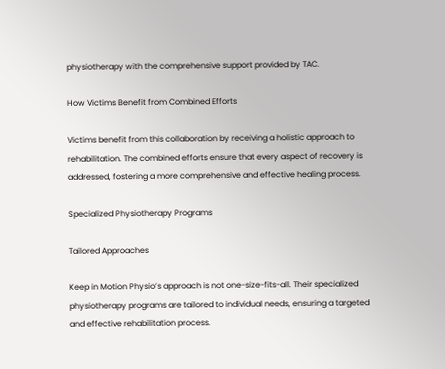physiotherapy with the comprehensive support provided by TAC.

How Victims Benefit from Combined Efforts

Victims benefit from this collaboration by receiving a holistic approach to rehabilitation. The combined efforts ensure that every aspect of recovery is addressed, fostering a more comprehensive and effective healing process.

Specialized Physiotherapy Programs

Tailored Approaches

Keep in Motion Physio’s approach is not one-size-fits-all. Their specialized physiotherapy programs are tailored to individual needs, ensuring a targeted and effective rehabilitation process.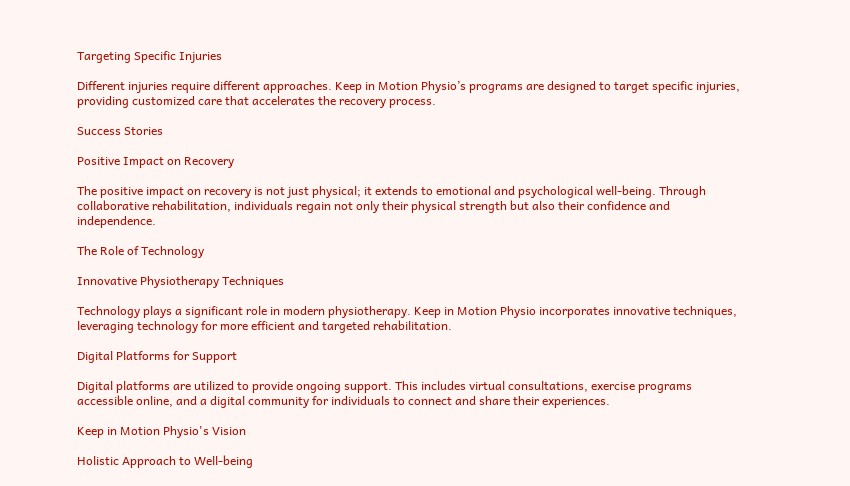Targeting Specific Injuries

Different injuries require different approaches. Keep in Motion Physio’s programs are designed to target specific injuries, providing customized care that accelerates the recovery process.

Success Stories

Positive Impact on Recovery

The positive impact on recovery is not just physical; it extends to emotional and psychological well-being. Through collaborative rehabilitation, individuals regain not only their physical strength but also their confidence and independence.

The Role of Technology

Innovative Physiotherapy Techniques

Technology plays a significant role in modern physiotherapy. Keep in Motion Physio incorporates innovative techniques, leveraging technology for more efficient and targeted rehabilitation.

Digital Platforms for Support

Digital platforms are utilized to provide ongoing support. This includes virtual consultations, exercise programs accessible online, and a digital community for individuals to connect and share their experiences.

Keep in Motion Physio's Vision

Holistic Approach to Well-being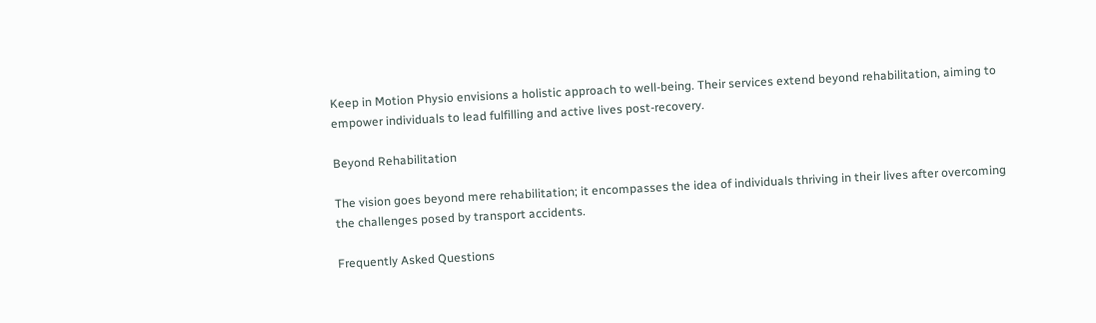Keep in Motion Physio envisions a holistic approach to well-being. Their services extend beyond rehabilitation, aiming to empower individuals to lead fulfilling and active lives post-recovery.

Beyond Rehabilitation

The vision goes beyond mere rehabilitation; it encompasses the idea of individuals thriving in their lives after overcoming the challenges posed by transport accidents.

Frequently Asked Questions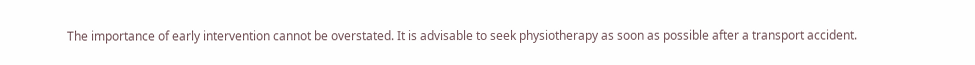The importance of early intervention cannot be overstated. It is advisable to seek physiotherapy as soon as possible after a transport accident.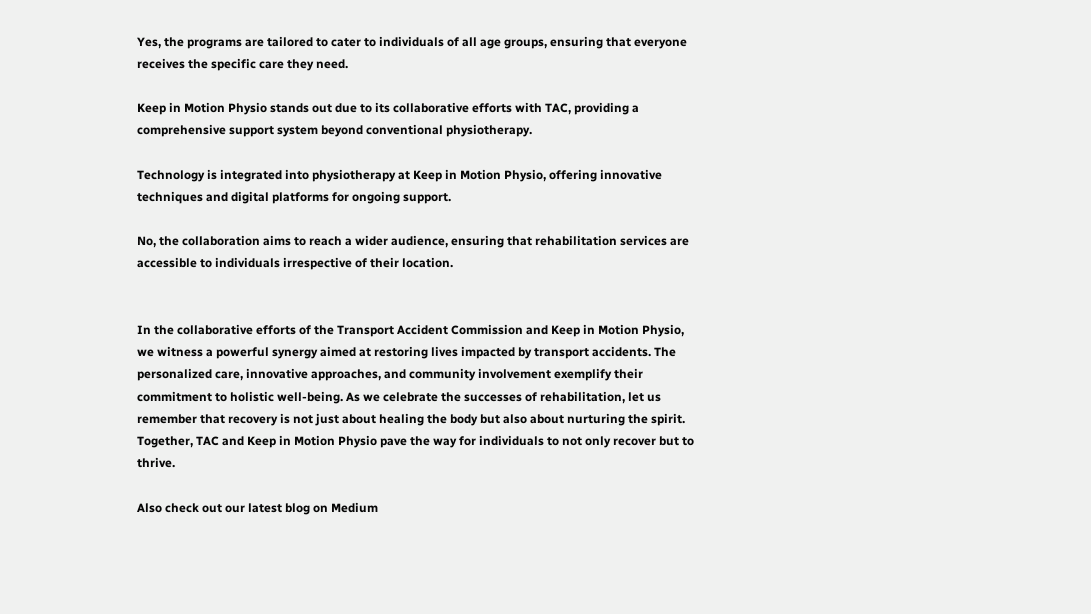Yes, the programs are tailored to cater to individuals of all age groups, ensuring that everyone receives the specific care they need.

Keep in Motion Physio stands out due to its collaborative efforts with TAC, providing a comprehensive support system beyond conventional physiotherapy.

Technology is integrated into physiotherapy at Keep in Motion Physio, offering innovative techniques and digital platforms for ongoing support.

No, the collaboration aims to reach a wider audience, ensuring that rehabilitation services are accessible to individuals irrespective of their location.


In the collaborative efforts of the Transport Accident Commission and Keep in Motion Physio, we witness a powerful synergy aimed at restoring lives impacted by transport accidents. The personalized care, innovative approaches, and community involvement exemplify their commitment to holistic well-being. As we celebrate the successes of rehabilitation, let us remember that recovery is not just about healing the body but also about nurturing the spirit. Together, TAC and Keep in Motion Physio pave the way for individuals to not only recover but to thrive.

Also check out our latest blog on Medium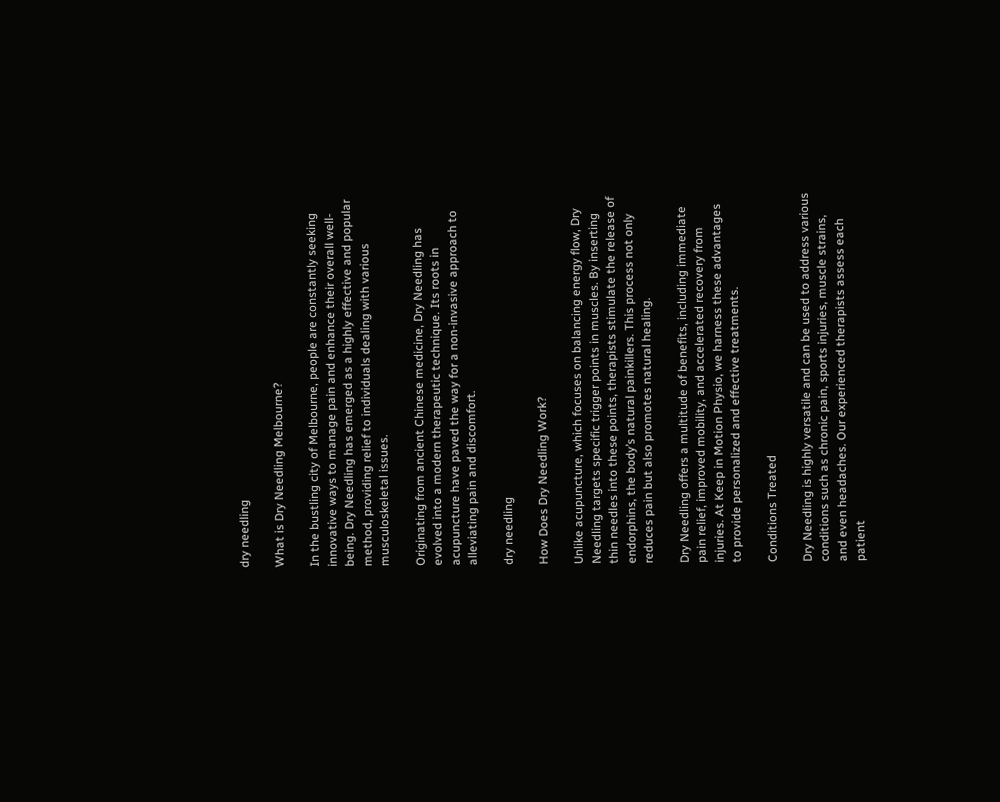dry needling

What is Dry Needling Melbourne?

In the bustling city of Melbourne, people are constantly seeking innovative ways to manage pain and enhance their overall well-being. Dry Needling has emerged as a highly effective and popular method, providing relief to individuals dealing with various musculoskeletal issues.

Originating from ancient Chinese medicine, Dry Needling has evolved into a modern therapeutic technique. Its roots in acupuncture have paved the way for a non-invasive approach to alleviating pain and discomfort.

dry needling

How Does Dry Needling Work?

Unlike acupuncture, which focuses on balancing energy flow, Dry Needling targets specific trigger points in muscles. By inserting thin needles into these points, therapists stimulate the release of endorphins, the body’s natural painkillers. This process not only reduces pain but also promotes natural healing.

Dry Needling offers a multitude of benefits, including immediate pain relief, improved mobility, and accelerated recovery from injuries. At Keep in Motion Physio, we harness these advantages to provide personalized and effective treatments.

Conditions Treated

Dry Needling is highly versatile and can be used to address various conditions such as chronic pain, sports injuries, muscle strains, and even headaches. Our experienced therapists assess each patient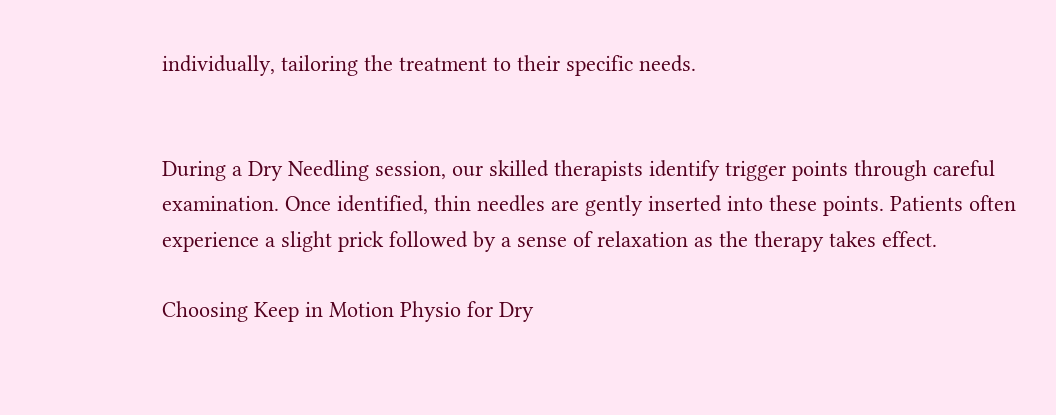individually, tailoring the treatment to their specific needs.


During a Dry Needling session, our skilled therapists identify trigger points through careful examination. Once identified, thin needles are gently inserted into these points. Patients often experience a slight prick followed by a sense of relaxation as the therapy takes effect.

Choosing Keep in Motion Physio for Dry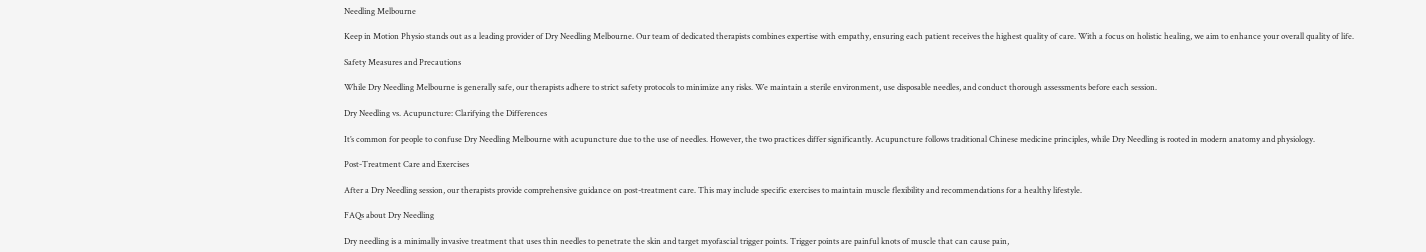Needling Melbourne

Keep in Motion Physio stands out as a leading provider of Dry Needling Melbourne. Our team of dedicated therapists combines expertise with empathy, ensuring each patient receives the highest quality of care. With a focus on holistic healing, we aim to enhance your overall quality of life.

Safety Measures and Precautions

While Dry Needling Melbourne is generally safe, our therapists adhere to strict safety protocols to minimize any risks. We maintain a sterile environment, use disposable needles, and conduct thorough assessments before each session.

Dry Needling vs. Acupuncture: Clarifying the Differences

It’s common for people to confuse Dry Needling Melbourne with acupuncture due to the use of needles. However, the two practices differ significantly. Acupuncture follows traditional Chinese medicine principles, while Dry Needling is rooted in modern anatomy and physiology.

Post-Treatment Care and Exercises

After a Dry Needling session, our therapists provide comprehensive guidance on post-treatment care. This may include specific exercises to maintain muscle flexibility and recommendations for a healthy lifestyle.

FAQs about Dry Needling

Dry needling is a minimally invasive treatment that uses thin needles to penetrate the skin and target myofascial trigger points. Trigger points are painful knots of muscle that can cause pain,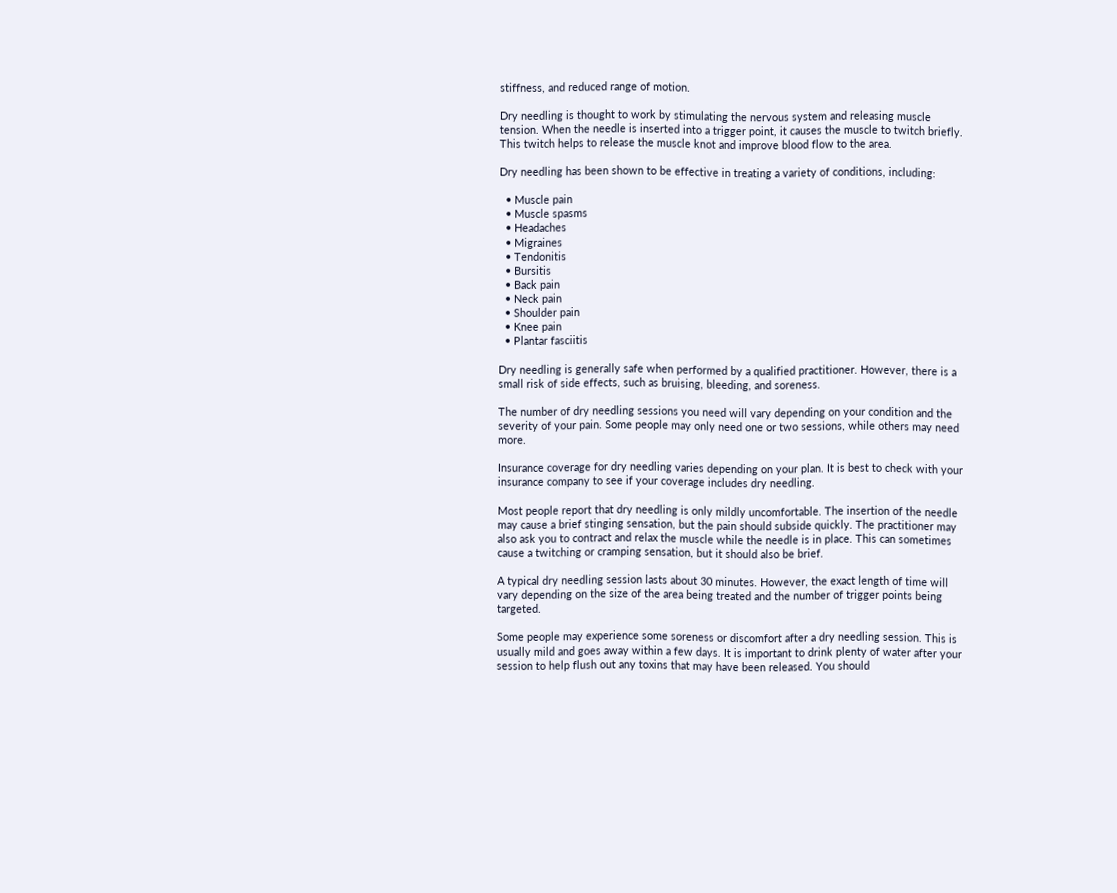stiffness, and reduced range of motion.

Dry needling is thought to work by stimulating the nervous system and releasing muscle tension. When the needle is inserted into a trigger point, it causes the muscle to twitch briefly. This twitch helps to release the muscle knot and improve blood flow to the area.

Dry needling has been shown to be effective in treating a variety of conditions, including:

  • Muscle pain
  • Muscle spasms
  • Headaches
  • Migraines
  • Tendonitis
  • Bursitis
  • Back pain
  • Neck pain
  • Shoulder pain
  • Knee pain
  • Plantar fasciitis

Dry needling is generally safe when performed by a qualified practitioner. However, there is a small risk of side effects, such as bruising, bleeding, and soreness.

The number of dry needling sessions you need will vary depending on your condition and the severity of your pain. Some people may only need one or two sessions, while others may need more.

Insurance coverage for dry needling varies depending on your plan. It is best to check with your insurance company to see if your coverage includes dry needling.

Most people report that dry needling is only mildly uncomfortable. The insertion of the needle may cause a brief stinging sensation, but the pain should subside quickly. The practitioner may also ask you to contract and relax the muscle while the needle is in place. This can sometimes cause a twitching or cramping sensation, but it should also be brief.

A typical dry needling session lasts about 30 minutes. However, the exact length of time will vary depending on the size of the area being treated and the number of trigger points being targeted.

Some people may experience some soreness or discomfort after a dry needling session. This is usually mild and goes away within a few days. It is important to drink plenty of water after your session to help flush out any toxins that may have been released. You should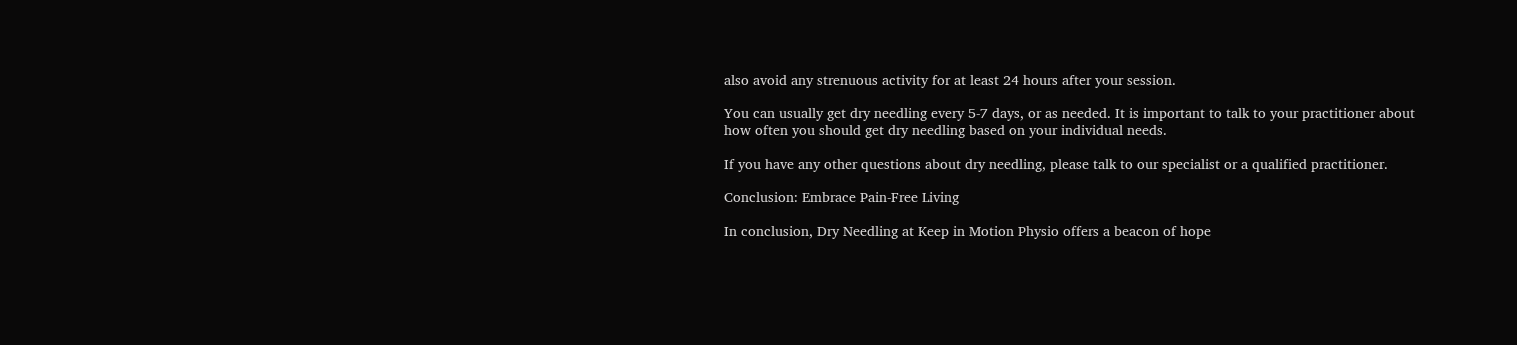also avoid any strenuous activity for at least 24 hours after your session.

You can usually get dry needling every 5-7 days, or as needed. It is important to talk to your practitioner about how often you should get dry needling based on your individual needs.

If you have any other questions about dry needling, please talk to our specialist or a qualified practitioner.

Conclusion: Embrace Pain-Free Living

In conclusion, Dry Needling at Keep in Motion Physio offers a beacon of hope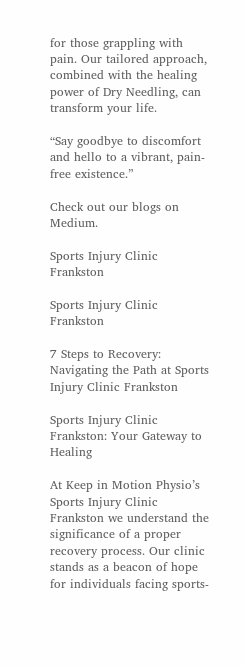for those grappling with pain. Our tailored approach, combined with the healing power of Dry Needling, can transform your life.

“Say goodbye to discomfort and hello to a vibrant, pain-free existence.”

Check out our blogs on Medium.

Sports Injury Clinic Frankston

Sports Injury Clinic Frankston

7 Steps to Recovery: Navigating the Path at Sports Injury Clinic Frankston

Sports Injury Clinic Frankston: Your Gateway to Healing

At Keep in Motion Physio’s Sports Injury Clinic Frankston we understand the significance of a proper recovery process. Our clinic stands as a beacon of hope for individuals facing sports-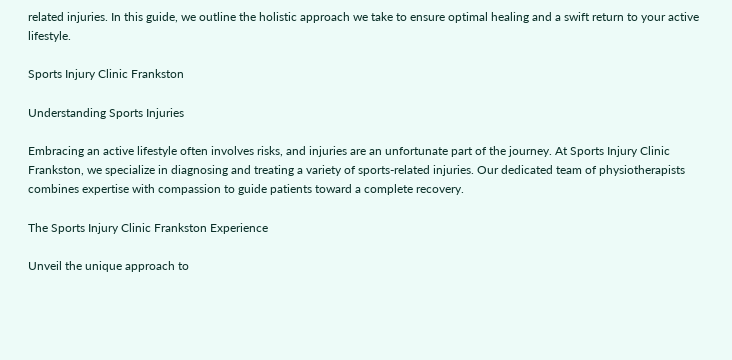related injuries. In this guide, we outline the holistic approach we take to ensure optimal healing and a swift return to your active lifestyle.

Sports Injury Clinic Frankston

Understanding Sports Injuries

Embracing an active lifestyle often involves risks, and injuries are an unfortunate part of the journey. At Sports Injury Clinic Frankston, we specialize in diagnosing and treating a variety of sports-related injuries. Our dedicated team of physiotherapists combines expertise with compassion to guide patients toward a complete recovery.

The Sports Injury Clinic Frankston Experience

Unveil the unique approach to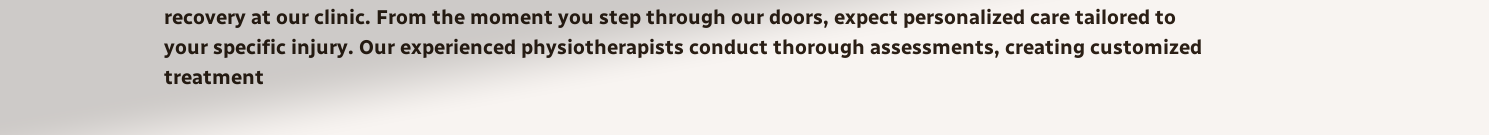recovery at our clinic. From the moment you step through our doors, expect personalized care tailored to your specific injury. Our experienced physiotherapists conduct thorough assessments, creating customized treatment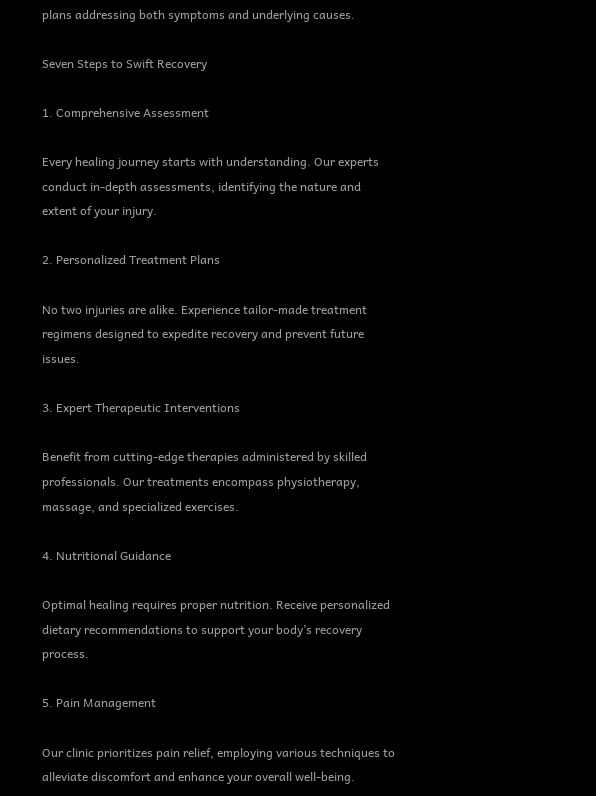plans addressing both symptoms and underlying causes.

Seven Steps to Swift Recovery

1. Comprehensive Assessment

Every healing journey starts with understanding. Our experts conduct in-depth assessments, identifying the nature and extent of your injury.

2. Personalized Treatment Plans

No two injuries are alike. Experience tailor-made treatment regimens designed to expedite recovery and prevent future issues.

3. Expert Therapeutic Interventions

Benefit from cutting-edge therapies administered by skilled professionals. Our treatments encompass physiotherapy, massage, and specialized exercises.

4. Nutritional Guidance

Optimal healing requires proper nutrition. Receive personalized dietary recommendations to support your body’s recovery process.

5. Pain Management

Our clinic prioritizes pain relief, employing various techniques to alleviate discomfort and enhance your overall well-being.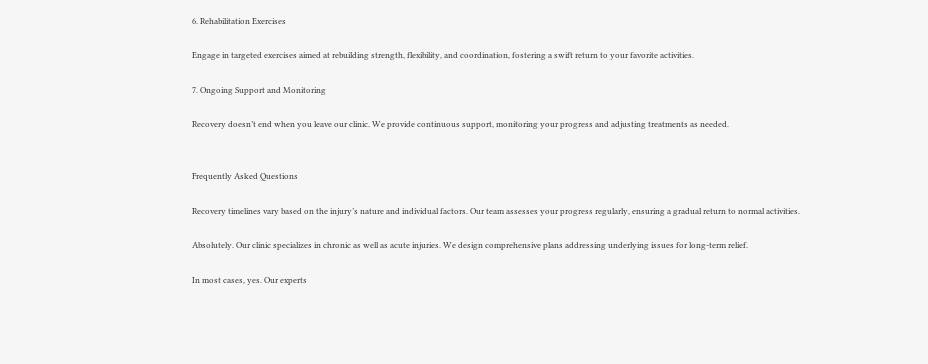6. Rehabilitation Exercises

Engage in targeted exercises aimed at rebuilding strength, flexibility, and coordination, fostering a swift return to your favorite activities.

7. Ongoing Support and Monitoring

Recovery doesn’t end when you leave our clinic. We provide continuous support, monitoring your progress and adjusting treatments as needed.


Frequently Asked Questions

Recovery timelines vary based on the injury’s nature and individual factors. Our team assesses your progress regularly, ensuring a gradual return to normal activities.

Absolutely. Our clinic specializes in chronic as well as acute injuries. We design comprehensive plans addressing underlying issues for long-term relief.

In most cases, yes. Our experts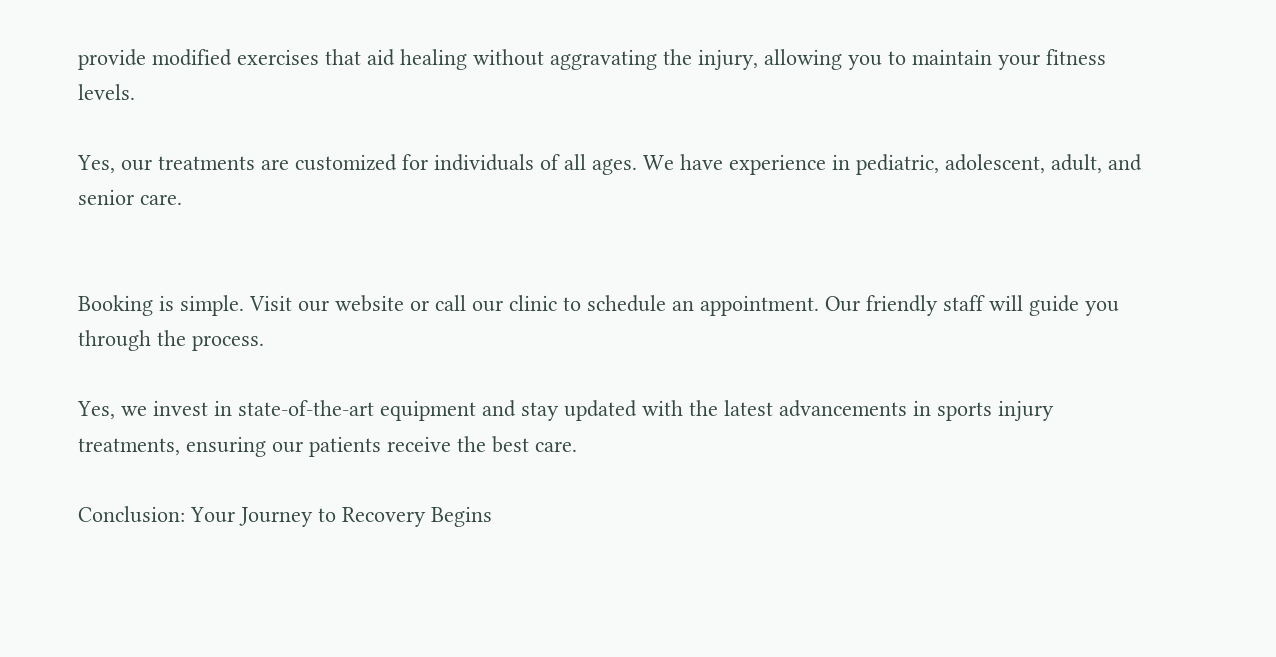provide modified exercises that aid healing without aggravating the injury, allowing you to maintain your fitness levels.

Yes, our treatments are customized for individuals of all ages. We have experience in pediatric, adolescent, adult, and senior care.


Booking is simple. Visit our website or call our clinic to schedule an appointment. Our friendly staff will guide you through the process.

Yes, we invest in state-of-the-art equipment and stay updated with the latest advancements in sports injury treatments, ensuring our patients receive the best care.

Conclusion: Your Journey to Recovery Begins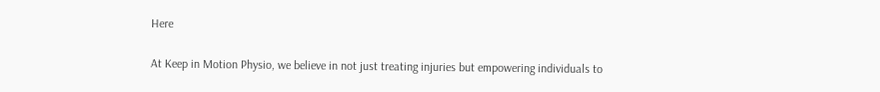Here

At Keep in Motion Physio, we believe in not just treating injuries but empowering individuals to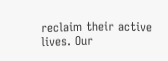reclaim their active lives. Our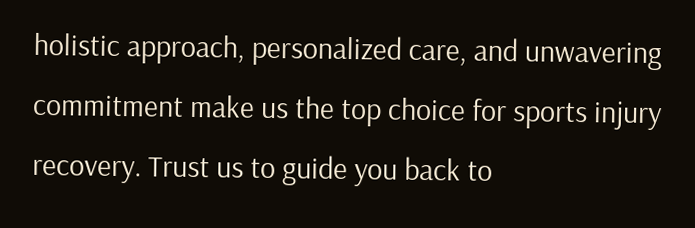holistic approach, personalized care, and unwavering commitment make us the top choice for sports injury recovery. Trust us to guide you back to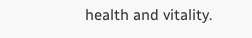health and vitality.